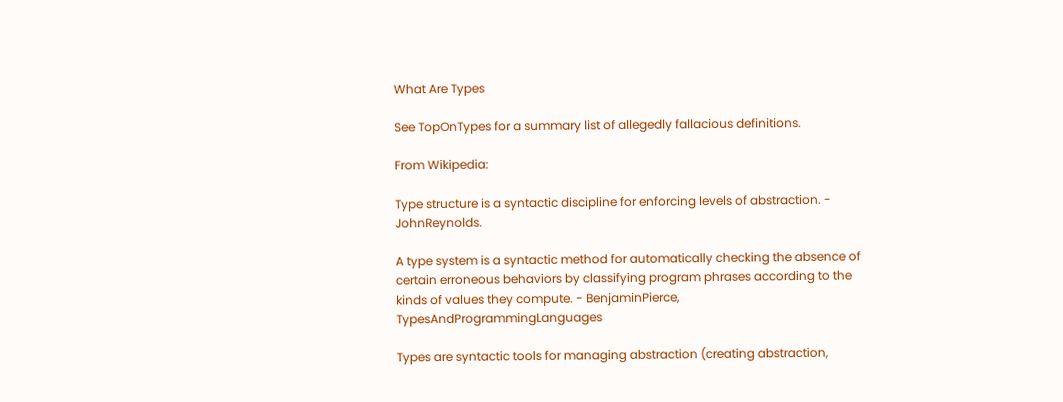What Are Types

See TopOnTypes for a summary list of allegedly fallacious definitions.

From Wikipedia:

Type structure is a syntactic discipline for enforcing levels of abstraction. - JohnReynolds.

A type system is a syntactic method for automatically checking the absence of certain erroneous behaviors by classifying program phrases according to the kinds of values they compute. - BenjaminPierce, TypesAndProgrammingLanguages

Types are syntactic tools for managing abstraction (creating abstraction,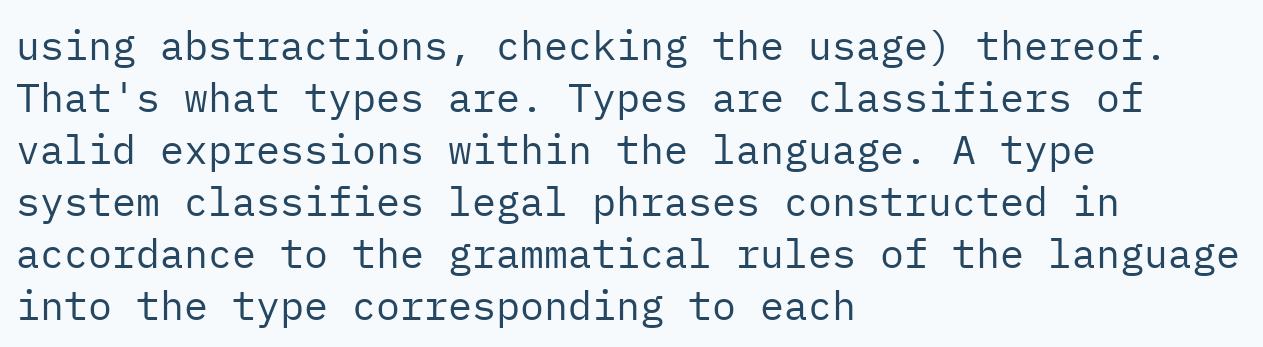using abstractions, checking the usage) thereof. That's what types are. Types are classifiers of valid expressions within the language. A type system classifies legal phrases constructed in accordance to the grammatical rules of the language into the type corresponding to each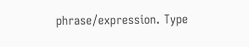phrase/expression. Type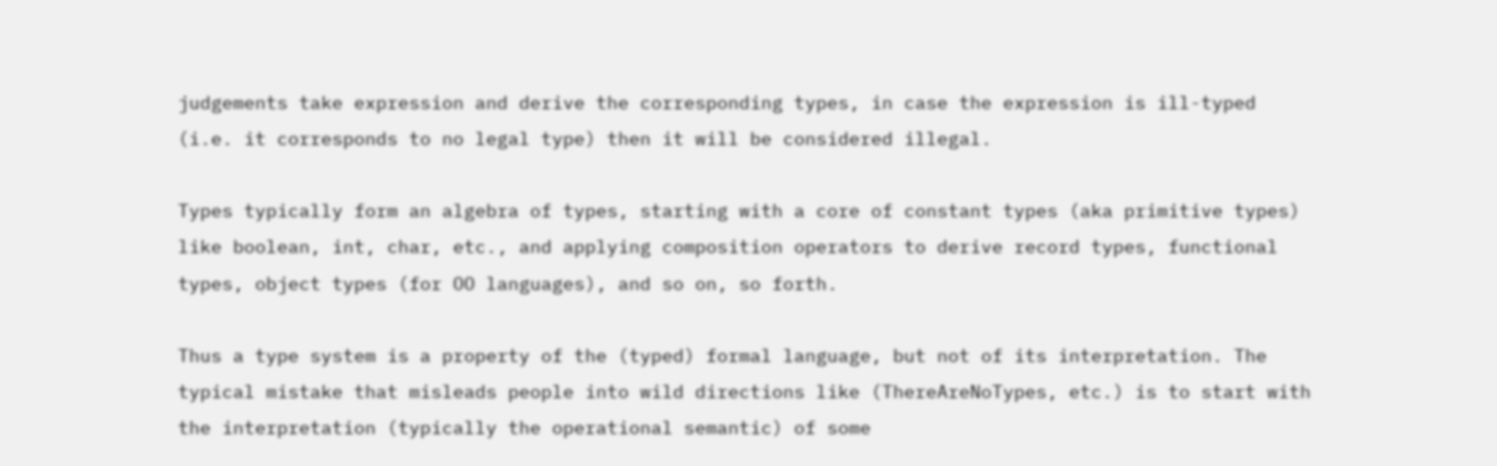judgements take expression and derive the corresponding types, in case the expression is ill-typed (i.e. it corresponds to no legal type) then it will be considered illegal.

Types typically form an algebra of types, starting with a core of constant types (aka primitive types) like boolean, int, char, etc., and applying composition operators to derive record types, functional types, object types (for OO languages), and so on, so forth.

Thus a type system is a property of the (typed) formal language, but not of its interpretation. The typical mistake that misleads people into wild directions like (ThereAreNoTypes, etc.) is to start with the interpretation (typically the operational semantic) of some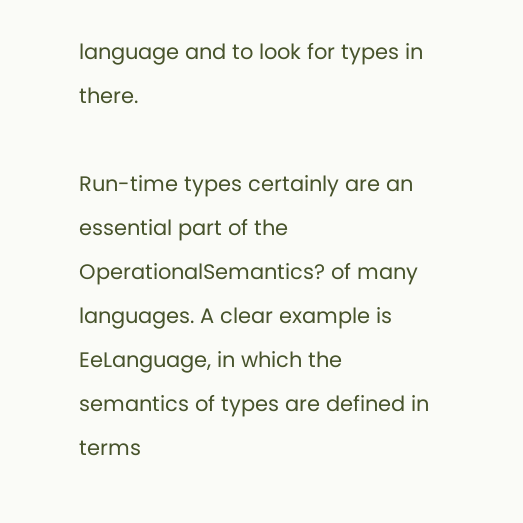language and to look for types in there.

Run-time types certainly are an essential part of the OperationalSemantics? of many languages. A clear example is EeLanguage, in which the semantics of types are defined in terms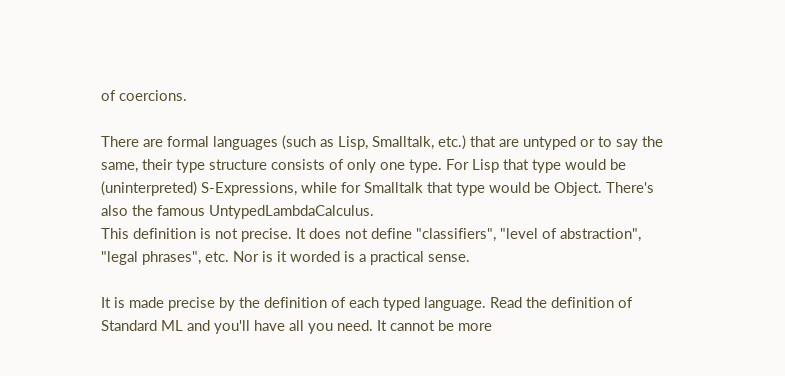of coercions.

There are formal languages (such as Lisp, Smalltalk, etc.) that are untyped or to say the same, their type structure consists of only one type. For Lisp that type would be (uninterpreted) S-Expressions, while for Smalltalk that type would be Object. There's also the famous UntypedLambdaCalculus.
This definition is not precise. It does not define "classifiers", "level of abstraction", "legal phrases", etc. Nor is it worded is a practical sense.

It is made precise by the definition of each typed language. Read the definition of Standard ML and you'll have all you need. It cannot be more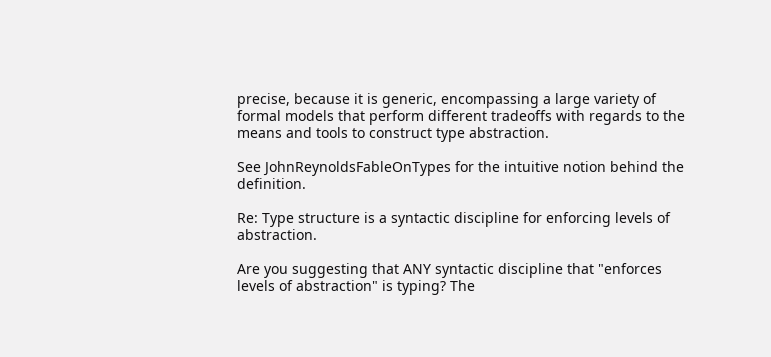precise, because it is generic, encompassing a large variety of formal models that perform different tradeoffs with regards to the means and tools to construct type abstraction.

See JohnReynoldsFableOnTypes for the intuitive notion behind the definition.

Re: Type structure is a syntactic discipline for enforcing levels of abstraction.

Are you suggesting that ANY syntactic discipline that "enforces levels of abstraction" is typing? The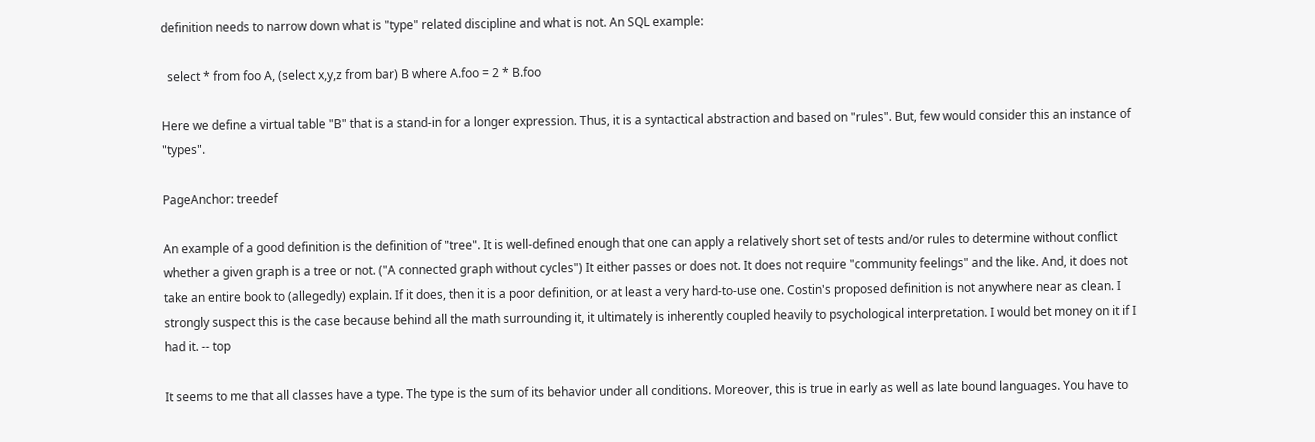definition needs to narrow down what is "type" related discipline and what is not. An SQL example:

  select * from foo A, (select x,y,z from bar) B where A.foo = 2 * B.foo

Here we define a virtual table "B" that is a stand-in for a longer expression. Thus, it is a syntactical abstraction and based on "rules". But, few would consider this an instance of "types".

PageAnchor: treedef

An example of a good definition is the definition of "tree". It is well-defined enough that one can apply a relatively short set of tests and/or rules to determine without conflict whether a given graph is a tree or not. ("A connected graph without cycles") It either passes or does not. It does not require "community feelings" and the like. And, it does not take an entire book to (allegedly) explain. If it does, then it is a poor definition, or at least a very hard-to-use one. Costin's proposed definition is not anywhere near as clean. I strongly suspect this is the case because behind all the math surrounding it, it ultimately is inherently coupled heavily to psychological interpretation. I would bet money on it if I had it. -- top

It seems to me that all classes have a type. The type is the sum of its behavior under all conditions. Moreover, this is true in early as well as late bound languages. You have to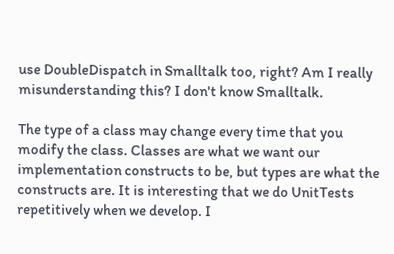use DoubleDispatch in Smalltalk too, right? Am I really misunderstanding this? I don't know Smalltalk.

The type of a class may change every time that you modify the class. Classes are what we want our implementation constructs to be, but types are what the constructs are. It is interesting that we do UnitTests repetitively when we develop. I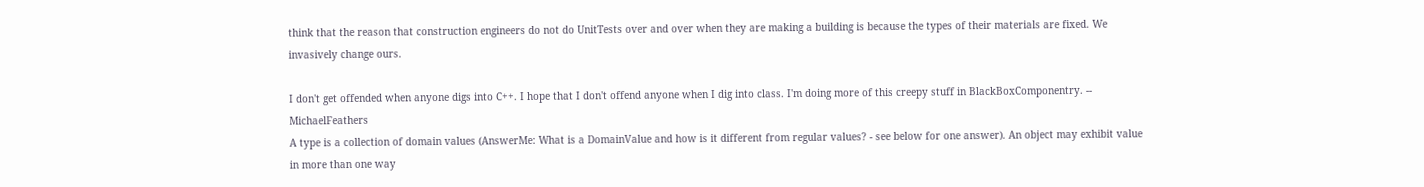think that the reason that construction engineers do not do UnitTests over and over when they are making a building is because the types of their materials are fixed. We invasively change ours.

I don't get offended when anyone digs into C++. I hope that I don't offend anyone when I dig into class. I'm doing more of this creepy stuff in BlackBoxComponentry. -- MichaelFeathers
A type is a collection of domain values (AnswerMe: What is a DomainValue and how is it different from regular values? - see below for one answer). An object may exhibit value in more than one way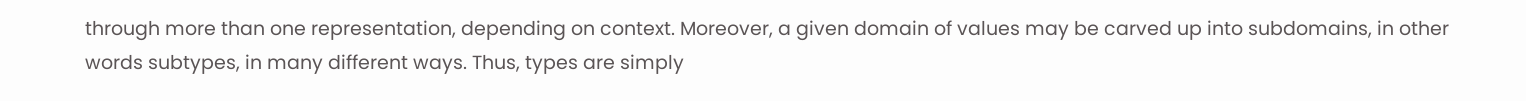through more than one representation, depending on context. Moreover, a given domain of values may be carved up into subdomains, in other words subtypes, in many different ways. Thus, types are simply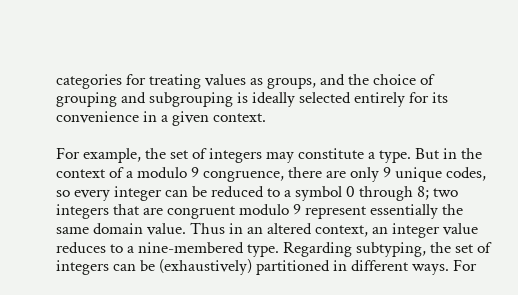categories for treating values as groups, and the choice of grouping and subgrouping is ideally selected entirely for its convenience in a given context.

For example, the set of integers may constitute a type. But in the context of a modulo 9 congruence, there are only 9 unique codes, so every integer can be reduced to a symbol 0 through 8; two integers that are congruent modulo 9 represent essentially the same domain value. Thus in an altered context, an integer value reduces to a nine-membered type. Regarding subtyping, the set of integers can be (exhaustively) partitioned in different ways. For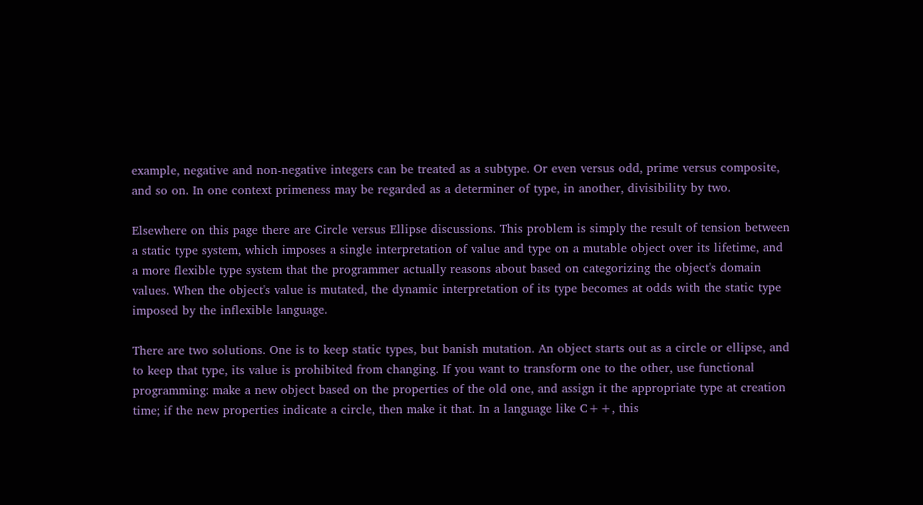example, negative and non-negative integers can be treated as a subtype. Or even versus odd, prime versus composite, and so on. In one context primeness may be regarded as a determiner of type, in another, divisibility by two.

Elsewhere on this page there are Circle versus Ellipse discussions. This problem is simply the result of tension between a static type system, which imposes a single interpretation of value and type on a mutable object over its lifetime, and a more flexible type system that the programmer actually reasons about based on categorizing the object's domain values. When the object's value is mutated, the dynamic interpretation of its type becomes at odds with the static type imposed by the inflexible language.

There are two solutions. One is to keep static types, but banish mutation. An object starts out as a circle or ellipse, and to keep that type, its value is prohibited from changing. If you want to transform one to the other, use functional programming: make a new object based on the properties of the old one, and assign it the appropriate type at creation time; if the new properties indicate a circle, then make it that. In a language like C++, this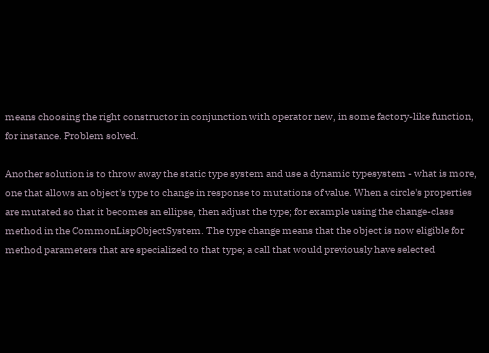means choosing the right constructor in conjunction with operator new, in some factory-like function, for instance. Problem solved.

Another solution is to throw away the static type system and use a dynamic typesystem - what is more, one that allows an object's type to change in response to mutations of value. When a circle's properties are mutated so that it becomes an ellipse, then adjust the type; for example using the change-class method in the CommonLispObjectSystem. The type change means that the object is now eligible for method parameters that are specialized to that type; a call that would previously have selected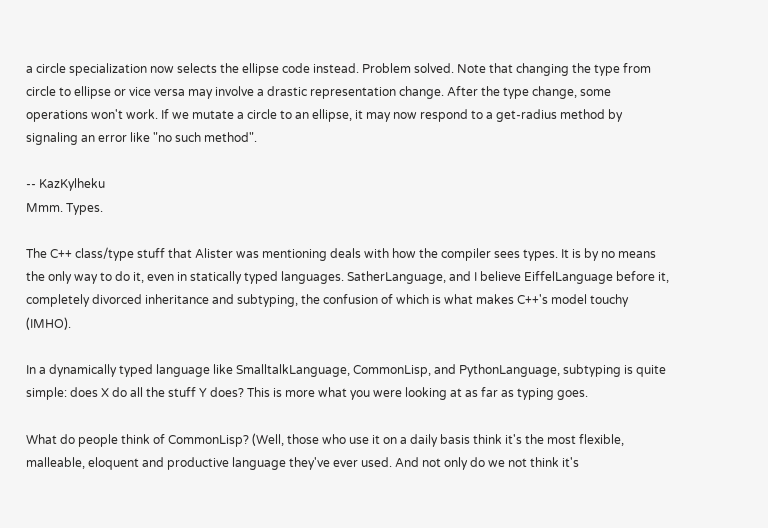a circle specialization now selects the ellipse code instead. Problem solved. Note that changing the type from circle to ellipse or vice versa may involve a drastic representation change. After the type change, some operations won't work. If we mutate a circle to an ellipse, it may now respond to a get-radius method by signaling an error like "no such method".

-- KazKylheku
Mmm. Types.

The C++ class/type stuff that Alister was mentioning deals with how the compiler sees types. It is by no means the only way to do it, even in statically typed languages. SatherLanguage, and I believe EiffelLanguage before it, completely divorced inheritance and subtyping, the confusion of which is what makes C++'s model touchy (IMHO).

In a dynamically typed language like SmalltalkLanguage, CommonLisp, and PythonLanguage, subtyping is quite simple: does X do all the stuff Y does? This is more what you were looking at as far as typing goes.

What do people think of CommonLisp? (Well, those who use it on a daily basis think it's the most flexible, malleable, eloquent and productive language they've ever used. And not only do we not think it's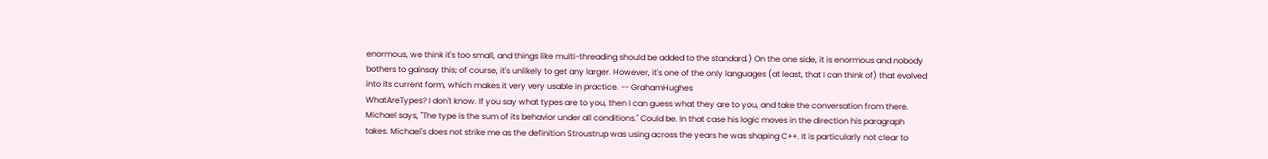enormous, we think it's too small, and things like multi-threading should be added to the standard.) On the one side, it is enormous and nobody bothers to gainsay this; of course, it's unlikely to get any larger. However, it's one of the only languages (at least, that I can think of) that evolved into its current form, which makes it very very usable in practice. -- GrahamHughes
WhatAreTypes? I don't know. If you say what types are to you, then I can guess what they are to you, and take the conversation from there. Michael says, "The type is the sum of its behavior under all conditions." Could be. In that case his logic moves in the direction his paragraph takes. Michael's does not strike me as the definition Stroustrup was using across the years he was shaping C++. It is particularly not clear to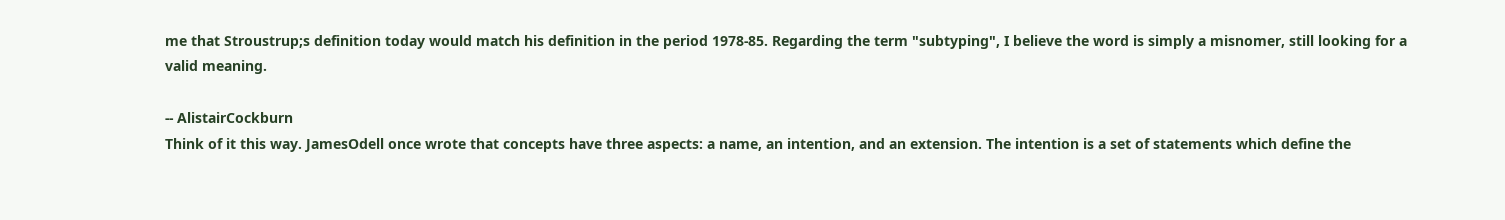me that Stroustrup;s definition today would match his definition in the period 1978-85. Regarding the term "subtyping", I believe the word is simply a misnomer, still looking for a valid meaning.

-- AlistairCockburn
Think of it this way. JamesOdell once wrote that concepts have three aspects: a name, an intention, and an extension. The intention is a set of statements which define the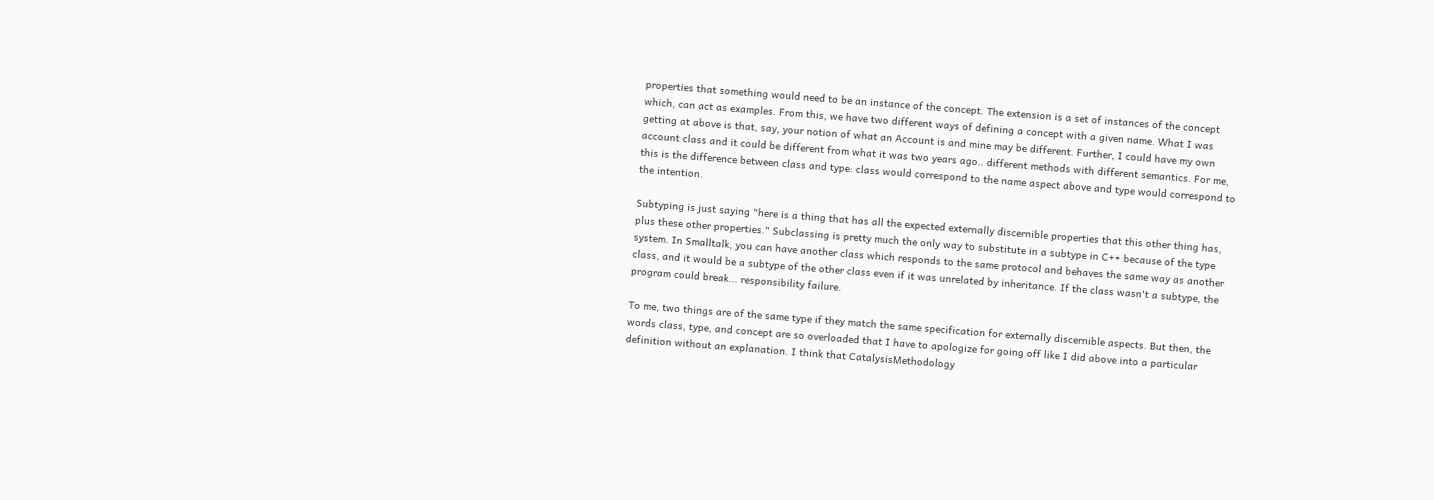properties that something would need to be an instance of the concept. The extension is a set of instances of the concept which, can act as examples. From this, we have two different ways of defining a concept with a given name. What I was getting at above is that, say, your notion of what an Account is and mine may be different. Further, I could have my own account class and it could be different from what it was two years ago.. different methods with different semantics. For me, this is the difference between class and type: class would correspond to the name aspect above and type would correspond to the intention.

Subtyping is just saying "here is a thing that has all the expected externally discernible properties that this other thing has, plus these other properties." Subclassing is pretty much the only way to substitute in a subtype in C++ because of the type system. In Smalltalk, you can have another class which responds to the same protocol and behaves the same way as another class, and it would be a subtype of the other class even if it was unrelated by inheritance. If the class wasn't a subtype, the program could break... responsibility failure.

To me, two things are of the same type if they match the same specification for externally discernible aspects. But then, the words class, type, and concept are so overloaded that I have to apologize for going off like I did above into a particular definition without an explanation. I think that CatalysisMethodology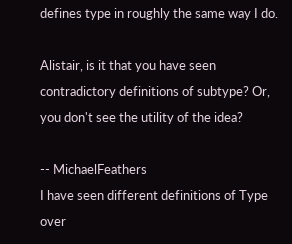defines type in roughly the same way I do.

Alistair, is it that you have seen contradictory definitions of subtype? Or, you don't see the utility of the idea?

-- MichaelFeathers
I have seen different definitions of Type over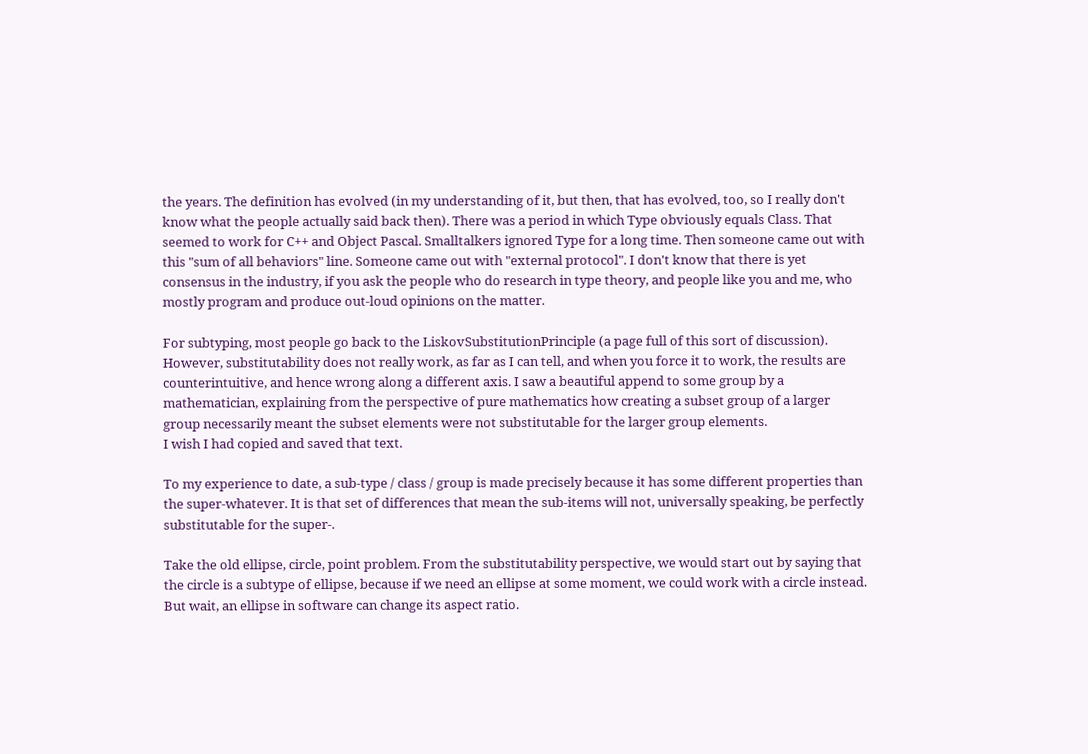the years. The definition has evolved (in my understanding of it, but then, that has evolved, too, so I really don't know what the people actually said back then). There was a period in which Type obviously equals Class. That seemed to work for C++ and Object Pascal. Smalltalkers ignored Type for a long time. Then someone came out with this "sum of all behaviors" line. Someone came out with "external protocol". I don't know that there is yet consensus in the industry, if you ask the people who do research in type theory, and people like you and me, who mostly program and produce out-loud opinions on the matter.

For subtyping, most people go back to the LiskovSubstitutionPrinciple (a page full of this sort of discussion). However, substitutability does not really work, as far as I can tell, and when you force it to work, the results are counterintuitive, and hence wrong along a different axis. I saw a beautiful append to some group by a mathematician, explaining from the perspective of pure mathematics how creating a subset group of a larger group necessarily meant the subset elements were not substitutable for the larger group elements.
I wish I had copied and saved that text.

To my experience to date, a sub-type / class / group is made precisely because it has some different properties than the super-whatever. It is that set of differences that mean the sub-items will not, universally speaking, be perfectly substitutable for the super-.

Take the old ellipse, circle, point problem. From the substitutability perspective, we would start out by saying that the circle is a subtype of ellipse, because if we need an ellipse at some moment, we could work with a circle instead. But wait, an ellipse in software can change its aspect ratio.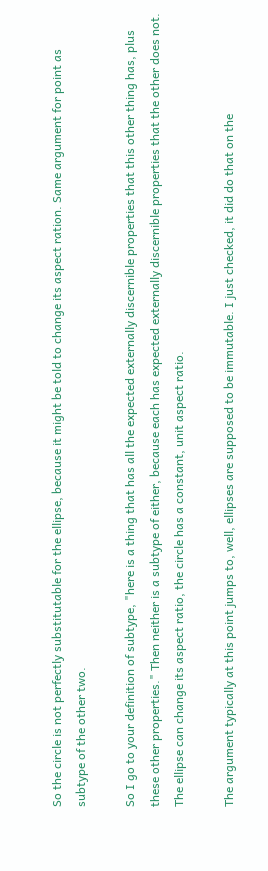So the circle is not perfectly substitutable for the ellipse, because it might be told to change its aspect ration. Same argument for point as subtype of the other two.

So I go to your definition of subtype, "here is a thing that has all the expected externally discernible properties that this other thing has, plus these other properties." Then neither is a subtype of either, because each has expected externally discernible properties that the other does not. The ellipse can change its aspect ratio, the circle has a constant, unit aspect ratio.

The argument typically at this point jumps to, well, ellipses are supposed to be immutable. I just checked, it did do that on the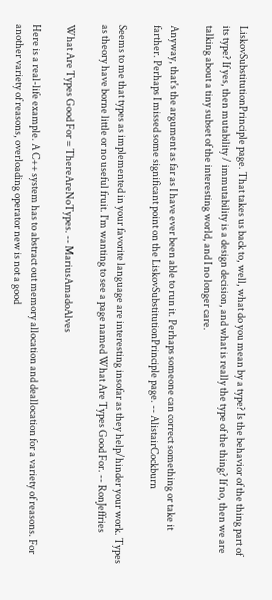LiskovSubstitutionPrinciple page. That takes us back to, well, what do you mean by a type? Is the behavior of the thing part of its type? If yes, then mutability / immutability is a design decision, and what is really the type of the thing? If no, then we are talking about a tiny subset of the interesting world, and I no longer care.

Anyway, that's the argument as far as I have ever been able to run it. Perhaps someone can correct something or take it farther. Perhaps I missed some significant point on the LiskovSubstitutionPrinciple page. -- AlistairCockburn

Seems to me that types as implemented in your favorite language are interesting insofar as they help/hinder your work. Types as theory have borne little or no useful fruit. I'm wanting to see a page named What Are Types Good For. -- RonJeffries

What Are Types Good For = ThereAreNoTypes. -- MariusAmadoAlves

Here is a real-life example. A C++ system has to abstract out memory allocation and deallocation for a variety of reasons. For another variety of reasons, overloading operator new is not a good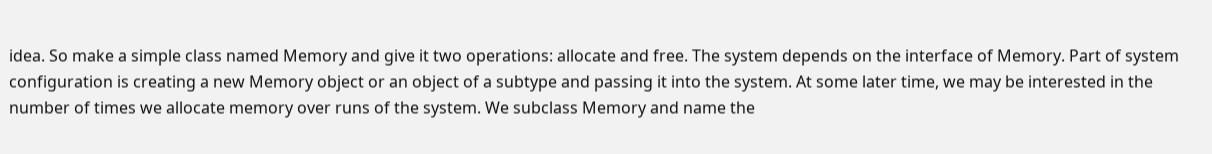idea. So make a simple class named Memory and give it two operations: allocate and free. The system depends on the interface of Memory. Part of system configuration is creating a new Memory object or an object of a subtype and passing it into the system. At some later time, we may be interested in the number of times we allocate memory over runs of the system. We subclass Memory and name the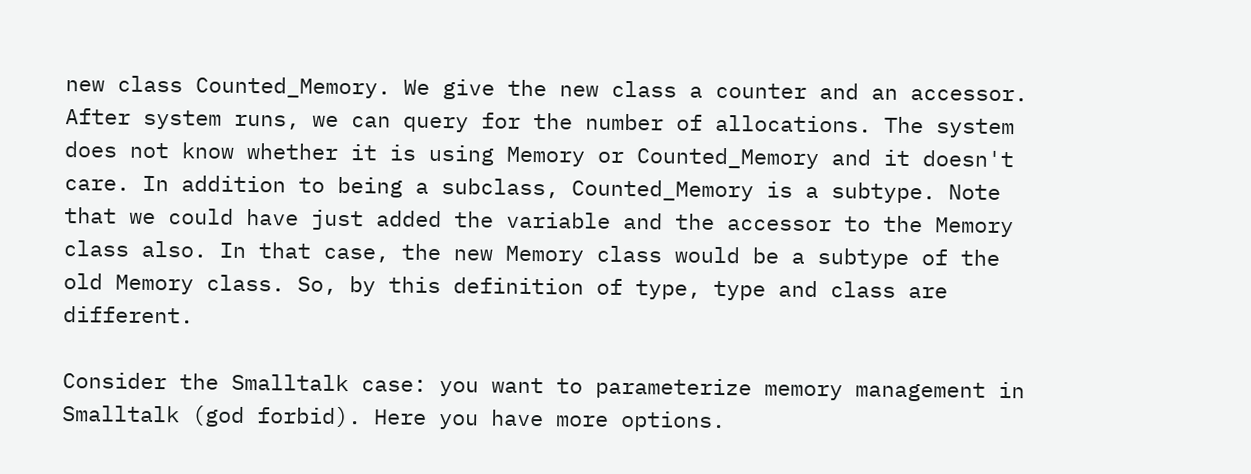new class Counted_Memory. We give the new class a counter and an accessor. After system runs, we can query for the number of allocations. The system does not know whether it is using Memory or Counted_Memory and it doesn't care. In addition to being a subclass, Counted_Memory is a subtype. Note that we could have just added the variable and the accessor to the Memory class also. In that case, the new Memory class would be a subtype of the old Memory class. So, by this definition of type, type and class are different.

Consider the Smalltalk case: you want to parameterize memory management in Smalltalk (god forbid). Here you have more options.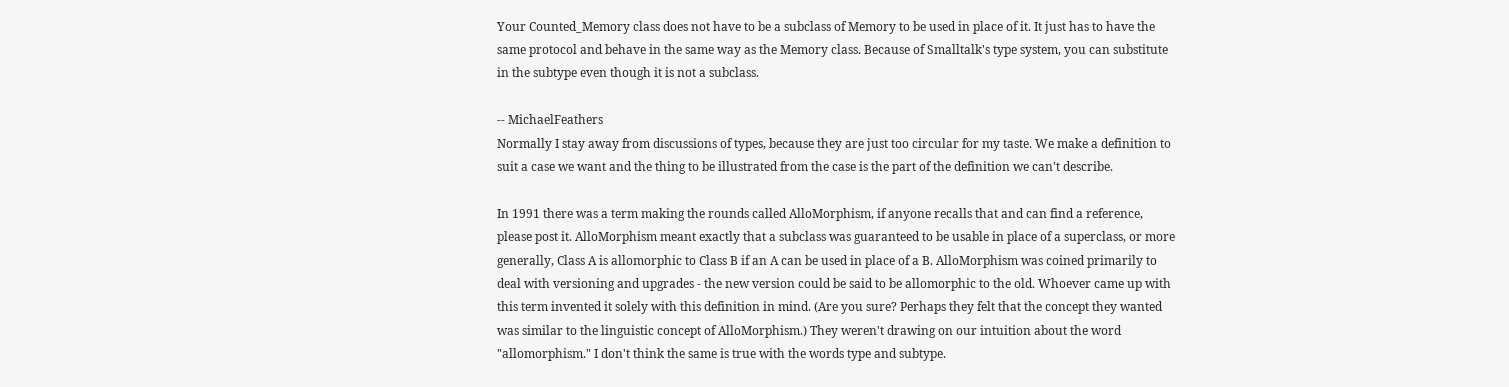Your Counted_Memory class does not have to be a subclass of Memory to be used in place of it. It just has to have the same protocol and behave in the same way as the Memory class. Because of Smalltalk's type system, you can substitute in the subtype even though it is not a subclass.

-- MichaelFeathers
Normally I stay away from discussions of types, because they are just too circular for my taste. We make a definition to suit a case we want and the thing to be illustrated from the case is the part of the definition we can't describe.

In 1991 there was a term making the rounds called AlloMorphism, if anyone recalls that and can find a reference, please post it. AlloMorphism meant exactly that a subclass was guaranteed to be usable in place of a superclass, or more generally, Class A is allomorphic to Class B if an A can be used in place of a B. AlloMorphism was coined primarily to deal with versioning and upgrades - the new version could be said to be allomorphic to the old. Whoever came up with this term invented it solely with this definition in mind. (Are you sure? Perhaps they felt that the concept they wanted was similar to the linguistic concept of AlloMorphism.) They weren't drawing on our intuition about the word "allomorphism." I don't think the same is true with the words type and subtype.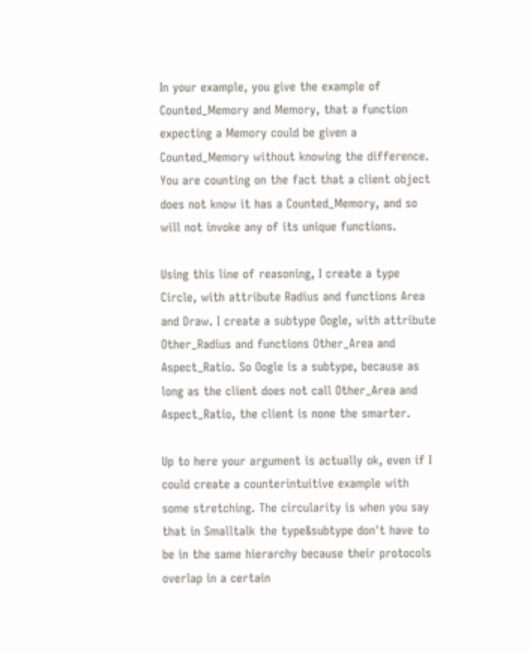In your example, you give the example of Counted_Memory and Memory, that a function expecting a Memory could be given a Counted_Memory without knowing the difference. You are counting on the fact that a client object does not know it has a Counted_Memory, and so will not invoke any of its unique functions.

Using this line of reasoning, I create a type Circle, with attribute Radius and functions Area and Draw. I create a subtype Oogle, with attribute Other_Radius and functions Other_Area and Aspect_Ratio. So Oogle is a subtype, because as long as the client does not call Other_Area and Aspect_Ratio, the client is none the smarter.

Up to here your argument is actually ok, even if I could create a counterintuitive example with some stretching. The circularity is when you say that in Smalltalk the type&subtype don't have to be in the same hierarchy because their protocols overlap in a certain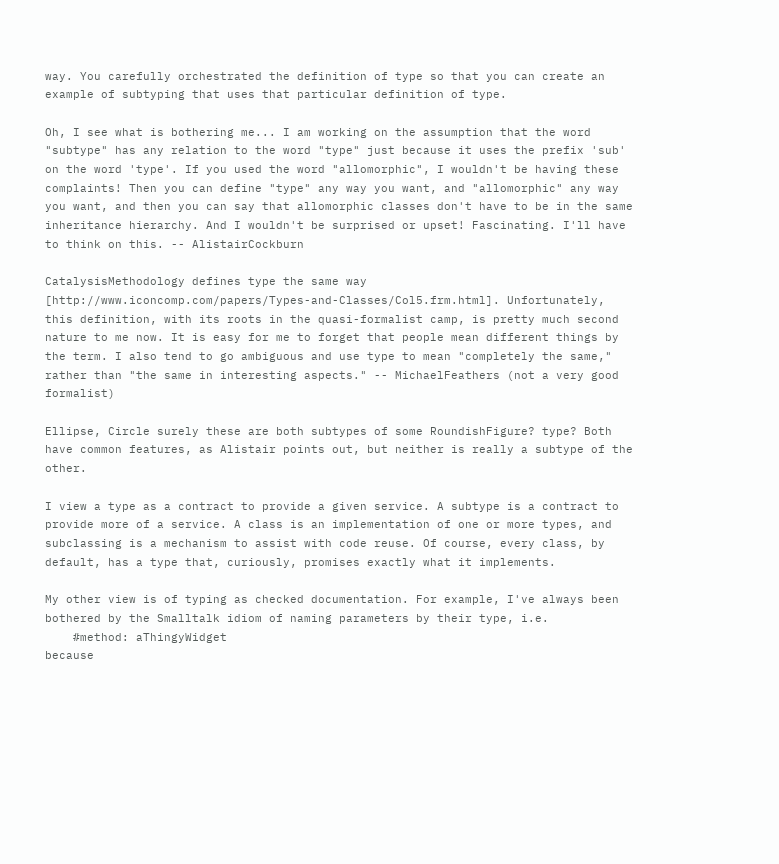way. You carefully orchestrated the definition of type so that you can create an example of subtyping that uses that particular definition of type.

Oh, I see what is bothering me... I am working on the assumption that the word "subtype" has any relation to the word "type" just because it uses the prefix 'sub' on the word 'type'. If you used the word "allomorphic", I wouldn't be having these complaints! Then you can define "type" any way you want, and "allomorphic" any way you want, and then you can say that allomorphic classes don't have to be in the same inheritance hierarchy. And I wouldn't be surprised or upset! Fascinating. I'll have to think on this. -- AlistairCockburn

CatalysisMethodology defines type the same way [http://www.iconcomp.com/papers/Types-and-Classes/Col5.frm.html]. Unfortunately, this definition, with its roots in the quasi-formalist camp, is pretty much second nature to me now. It is easy for me to forget that people mean different things by the term. I also tend to go ambiguous and use type to mean "completely the same," rather than "the same in interesting aspects." -- MichaelFeathers (not a very good formalist)

Ellipse, Circle surely these are both subtypes of some RoundishFigure? type? Both have common features, as Alistair points out, but neither is really a subtype of the other.

I view a type as a contract to provide a given service. A subtype is a contract to provide more of a service. A class is an implementation of one or more types, and subclassing is a mechanism to assist with code reuse. Of course, every class, by default, has a type that, curiously, promises exactly what it implements.

My other view is of typing as checked documentation. For example, I've always been bothered by the Smalltalk idiom of naming parameters by their type, i.e.
    #method: aThingyWidget
because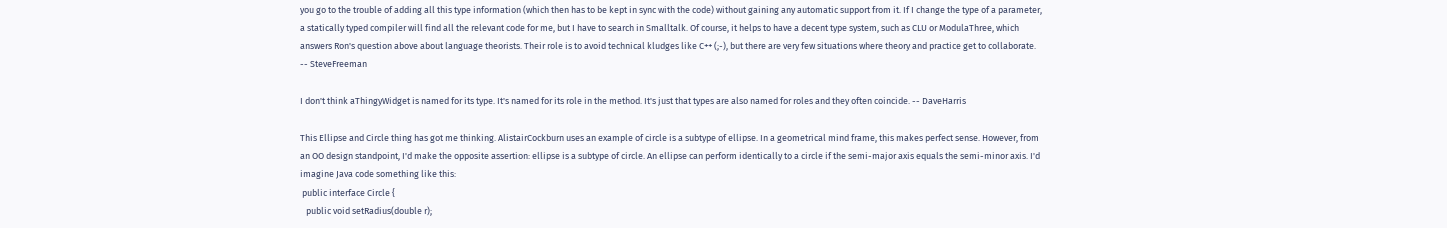you go to the trouble of adding all this type information (which then has to be kept in sync with the code) without gaining any automatic support from it. If I change the type of a parameter, a statically typed compiler will find all the relevant code for me, but I have to search in Smalltalk. Of course, it helps to have a decent type system, such as CLU or ModulaThree, which answers Ron's question above about language theorists. Their role is to avoid technical kludges like C++ (;-), but there are very few situations where theory and practice get to collaborate. -- SteveFreeman

I don't think aThingyWidget is named for its type. It's named for its role in the method. It's just that types are also named for roles and they often coincide. -- DaveHarris

This Ellipse and Circle thing has got me thinking. AlistairCockburn uses an example of circle is a subtype of ellipse. In a geometrical mind frame, this makes perfect sense. However, from an OO design standpoint, I'd make the opposite assertion: ellipse is a subtype of circle. An ellipse can perform identically to a circle if the semi-major axis equals the semi-minor axis. I'd imagine Java code something like this:
 public interface Circle {
   public void setRadius(double r);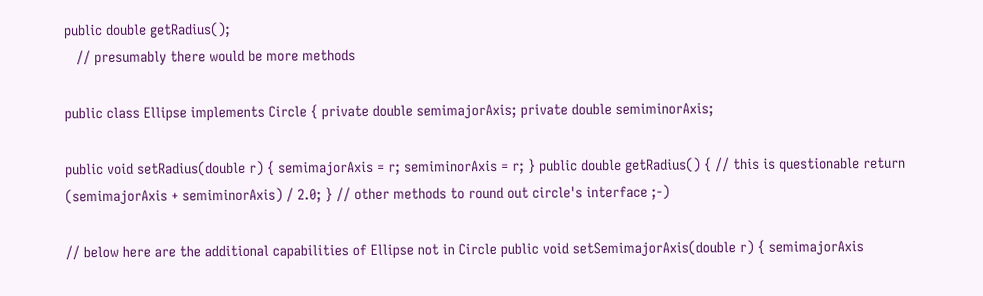public double getRadius();
   // presumably there would be more methods

public class Ellipse implements Circle { private double semimajorAxis; private double semiminorAxis;

public void setRadius(double r) { semimajorAxis = r; semiminorAxis = r; } public double getRadius() { // this is questionable return (semimajorAxis + semiminorAxis) / 2.0; } // other methods to round out circle's interface ;-)

// below here are the additional capabilities of Ellipse not in Circle public void setSemimajorAxis(double r) { semimajorAxis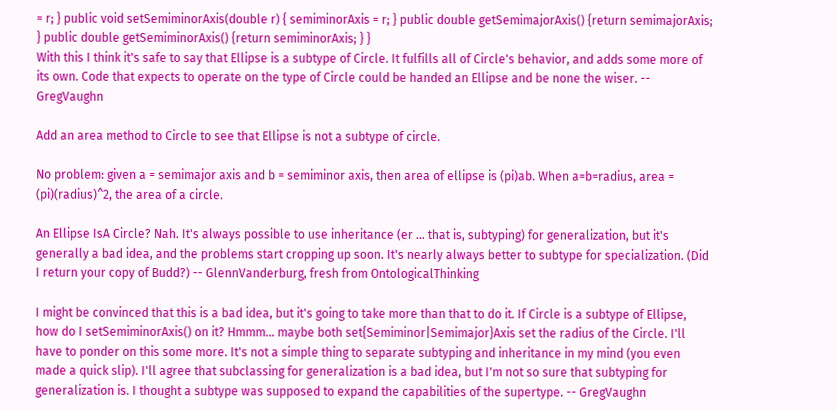= r; } public void setSemiminorAxis(double r) { semiminorAxis = r; } public double getSemimajorAxis() {return semimajorAxis; } public double getSemiminorAxis() {return semiminorAxis; } }
With this I think it's safe to say that Ellipse is a subtype of Circle. It fulfills all of Circle's behavior, and adds some more of its own. Code that expects to operate on the type of Circle could be handed an Ellipse and be none the wiser. -- GregVaughn

Add an area method to Circle to see that Ellipse is not a subtype of circle.

No problem: given a = semimajor axis and b = semiminor axis, then area of ellipse is (pi)ab. When a=b=radius, area = (pi)(radius)^2, the area of a circle.

An Ellipse IsA Circle? Nah. It's always possible to use inheritance (er ... that is, subtyping) for generalization, but it's generally a bad idea, and the problems start cropping up soon. It's nearly always better to subtype for specialization. (Did I return your copy of Budd?) -- GlennVanderburg, fresh from OntologicalThinking

I might be convinced that this is a bad idea, but it's going to take more than that to do it. If Circle is a subtype of Ellipse, how do I setSemiminorAxis() on it? Hmmm... maybe both set{Semiminor|Semimajor}Axis set the radius of the Circle. I'll have to ponder on this some more. It's not a simple thing to separate subtyping and inheritance in my mind (you even made a quick slip). I'll agree that subclassing for generalization is a bad idea, but I'm not so sure that subtyping for generalization is. I thought a subtype was supposed to expand the capabilities of the supertype. -- GregVaughn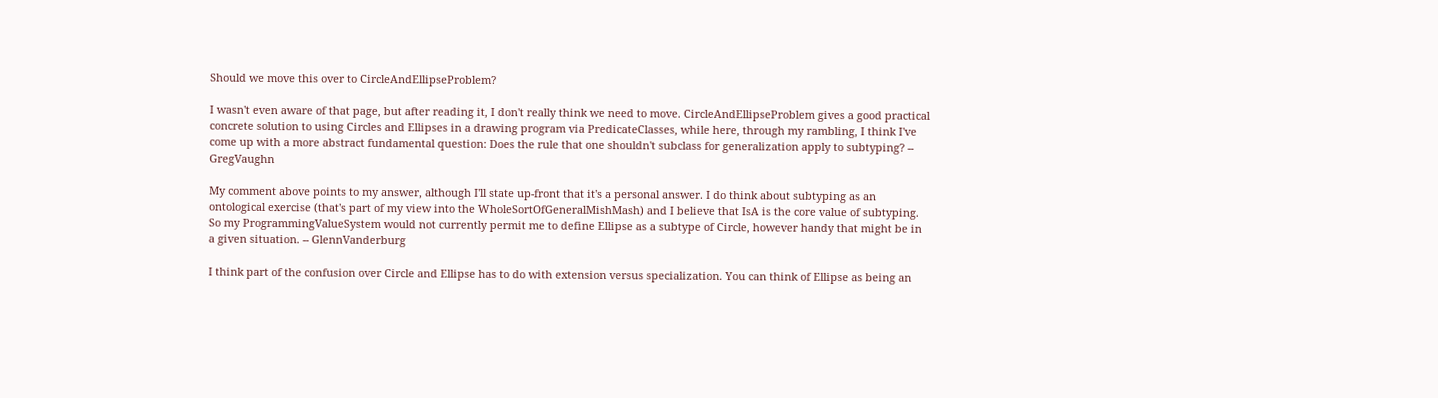Should we move this over to CircleAndEllipseProblem?

I wasn't even aware of that page, but after reading it, I don't really think we need to move. CircleAndEllipseProblem gives a good practical concrete solution to using Circles and Ellipses in a drawing program via PredicateClasses, while here, through my rambling, I think I've come up with a more abstract fundamental question: Does the rule that one shouldn't subclass for generalization apply to subtyping? -- GregVaughn

My comment above points to my answer, although I'll state up-front that it's a personal answer. I do think about subtyping as an ontological exercise (that's part of my view into the WholeSortOfGeneralMishMash) and I believe that IsA is the core value of subtyping. So my ProgrammingValueSystem would not currently permit me to define Ellipse as a subtype of Circle, however handy that might be in a given situation. -- GlennVanderburg

I think part of the confusion over Circle and Ellipse has to do with extension versus specialization. You can think of Ellipse as being an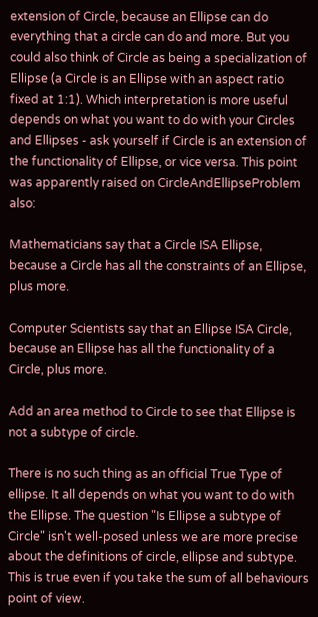extension of Circle, because an Ellipse can do everything that a circle can do and more. But you could also think of Circle as being a specialization of Ellipse (a Circle is an Ellipse with an aspect ratio fixed at 1:1). Which interpretation is more useful depends on what you want to do with your Circles and Ellipses - ask yourself if Circle is an extension of the functionality of Ellipse, or vice versa. This point was apparently raised on CircleAndEllipseProblem also:

Mathematicians say that a Circle ISA Ellipse, because a Circle has all the constraints of an Ellipse, plus more.

Computer Scientists say that an Ellipse ISA Circle, because an Ellipse has all the functionality of a Circle, plus more.

Add an area method to Circle to see that Ellipse is not a subtype of circle.

There is no such thing as an official True Type of ellipse. It all depends on what you want to do with the Ellipse. The question "Is Ellipse a subtype of Circle" isn't well-posed unless we are more precise about the definitions of circle, ellipse and subtype. This is true even if you take the sum of all behaviours point of view.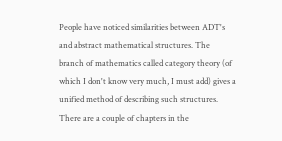People have noticed similarities between ADT's and abstract mathematical structures. The branch of mathematics called category theory (of which I don't know very much, I must add) gives a unified method of describing such structures. There are a couple of chapters in the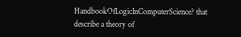HandbookOfLogicInComputerScience? that describe a theory of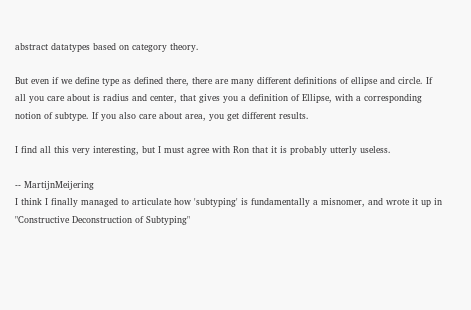abstract datatypes based on category theory.

But even if we define type as defined there, there are many different definitions of ellipse and circle. If all you care about is radius and center, that gives you a definition of Ellipse, with a corresponding notion of subtype. If you also care about area, you get different results.

I find all this very interesting, but I must agree with Ron that it is probably utterly useless.

-- MartijnMeijering
I think I finally managed to articulate how 'subtyping' is fundamentally a misnomer, and wrote it up in "Constructive Deconstruction of Subtyping"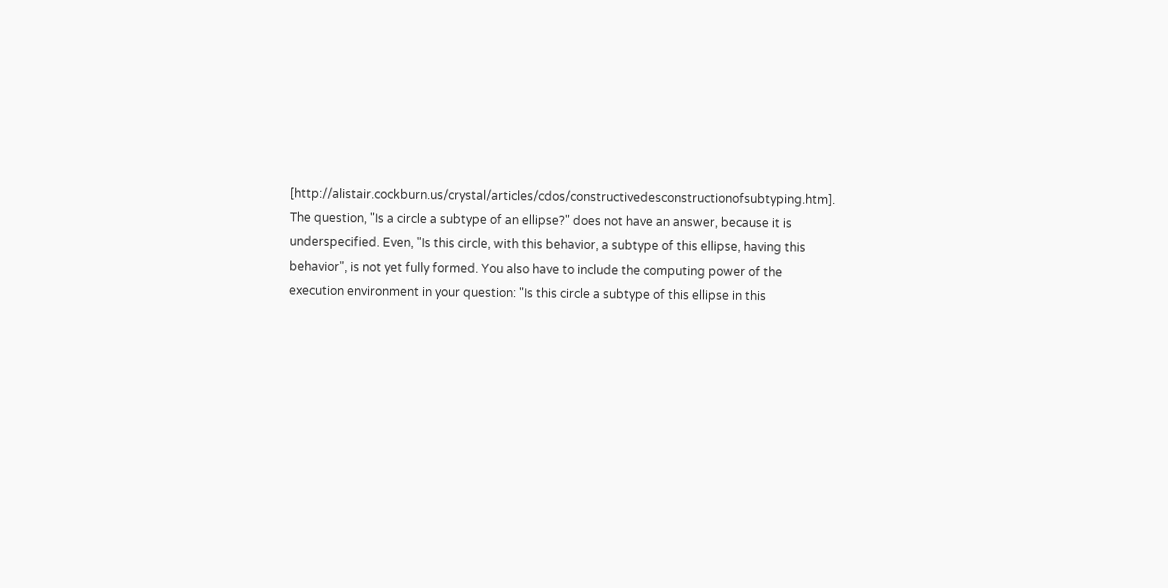[http://alistair.cockburn.us/crystal/articles/cdos/constructivedesconstructionofsubtyping.htm]. The question, "Is a circle a subtype of an ellipse?" does not have an answer, because it is underspecified. Even, "Is this circle, with this behavior, a subtype of this ellipse, having this behavior", is not yet fully formed. You also have to include the computing power of the execution environment in your question: "Is this circle a subtype of this ellipse in this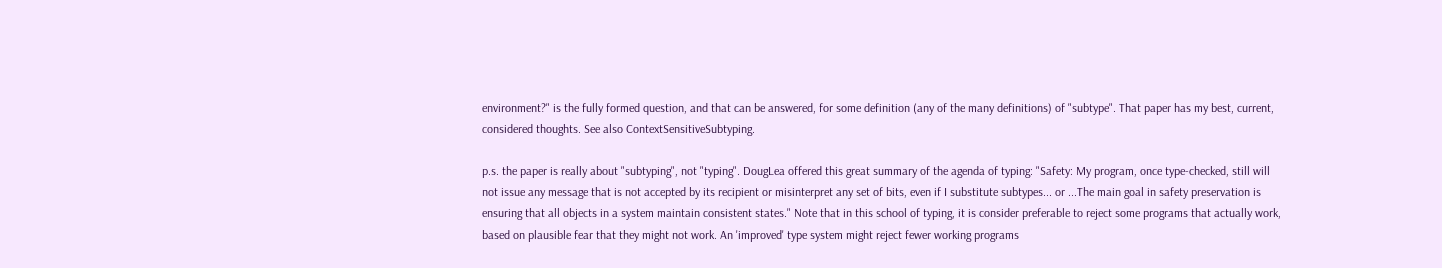environment?" is the fully formed question, and that can be answered, for some definition (any of the many definitions) of "subtype". That paper has my best, current, considered thoughts. See also ContextSensitiveSubtyping.

p.s. the paper is really about "subtyping", not "typing". DougLea offered this great summary of the agenda of typing: "Safety: My program, once type-checked, still will not issue any message that is not accepted by its recipient or misinterpret any set of bits, even if I substitute subtypes... or ...The main goal in safety preservation is ensuring that all objects in a system maintain consistent states." Note that in this school of typing, it is consider preferable to reject some programs that actually work, based on plausible fear that they might not work. An 'improved' type system might reject fewer working programs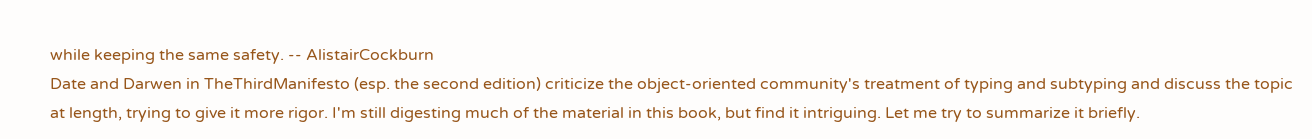while keeping the same safety. -- AlistairCockburn
Date and Darwen in TheThirdManifesto (esp. the second edition) criticize the object-oriented community's treatment of typing and subtyping and discuss the topic at length, trying to give it more rigor. I'm still digesting much of the material in this book, but find it intriguing. Let me try to summarize it briefly.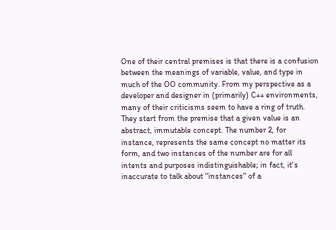One of their central premises is that there is a confusion between the meanings of variable, value, and type in much of the OO community. From my perspective as a developer and designer in (primarily) C++ environments, many of their criticisms seem to have a ring of truth. They start from the premise that a given value is an abstract, immutable concept. The number 2, for instance, represents the same concept no matter its form, and two instances of the number are for all intents and purposes indistinguishable; in fact, it's inaccurate to talk about "instances" of a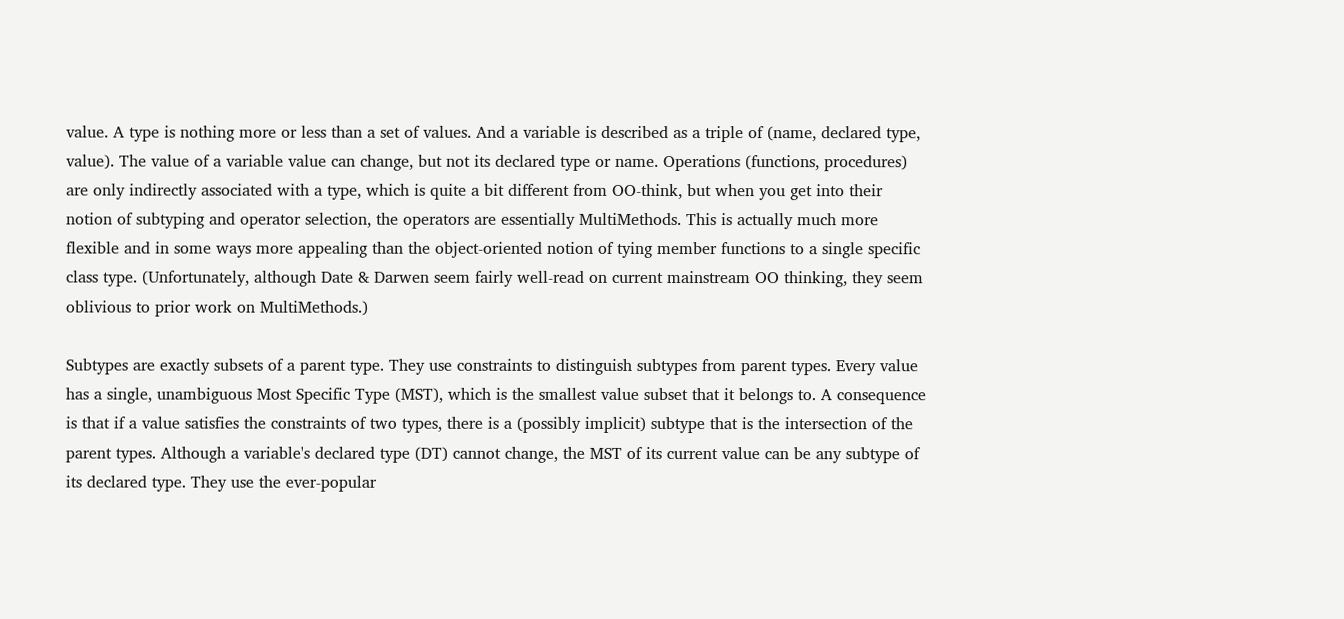value. A type is nothing more or less than a set of values. And a variable is described as a triple of (name, declared type, value). The value of a variable value can change, but not its declared type or name. Operations (functions, procedures) are only indirectly associated with a type, which is quite a bit different from OO-think, but when you get into their notion of subtyping and operator selection, the operators are essentially MultiMethods. This is actually much more flexible and in some ways more appealing than the object-oriented notion of tying member functions to a single specific class type. (Unfortunately, although Date & Darwen seem fairly well-read on current mainstream OO thinking, they seem oblivious to prior work on MultiMethods.)

Subtypes are exactly subsets of a parent type. They use constraints to distinguish subtypes from parent types. Every value has a single, unambiguous Most Specific Type (MST), which is the smallest value subset that it belongs to. A consequence is that if a value satisfies the constraints of two types, there is a (possibly implicit) subtype that is the intersection of the parent types. Although a variable's declared type (DT) cannot change, the MST of its current value can be any subtype of its declared type. They use the ever-popular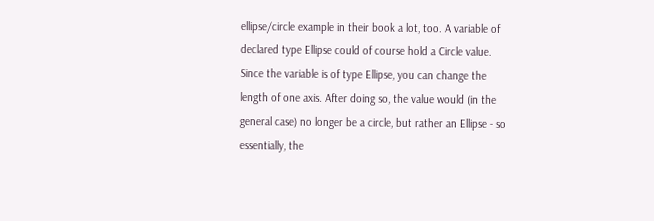ellipse/circle example in their book a lot, too. A variable of declared type Ellipse could of course hold a Circle value. Since the variable is of type Ellipse, you can change the length of one axis. After doing so, the value would (in the general case) no longer be a circle, but rather an Ellipse - so essentially, the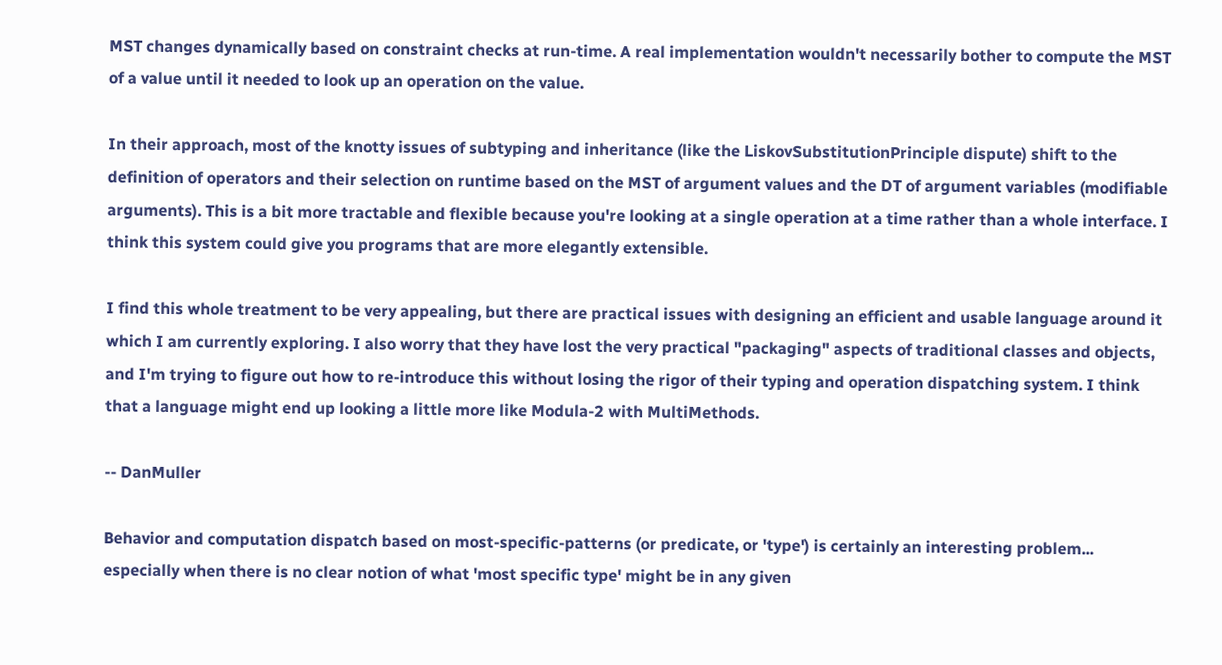MST changes dynamically based on constraint checks at run-time. A real implementation wouldn't necessarily bother to compute the MST of a value until it needed to look up an operation on the value.

In their approach, most of the knotty issues of subtyping and inheritance (like the LiskovSubstitutionPrinciple dispute) shift to the definition of operators and their selection on runtime based on the MST of argument values and the DT of argument variables (modifiable arguments). This is a bit more tractable and flexible because you're looking at a single operation at a time rather than a whole interface. I think this system could give you programs that are more elegantly extensible.

I find this whole treatment to be very appealing, but there are practical issues with designing an efficient and usable language around it which I am currently exploring. I also worry that they have lost the very practical "packaging" aspects of traditional classes and objects, and I'm trying to figure out how to re-introduce this without losing the rigor of their typing and operation dispatching system. I think that a language might end up looking a little more like Modula-2 with MultiMethods.

-- DanMuller

Behavior and computation dispatch based on most-specific-patterns (or predicate, or 'type') is certainly an interesting problem... especially when there is no clear notion of what 'most specific type' might be in any given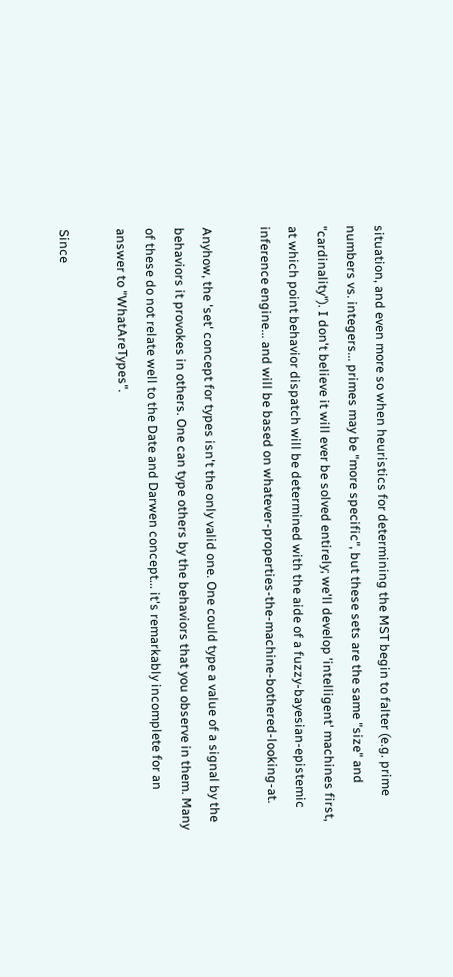situation, and even more so when heuristics for determining the MST begin to falter (e.g. prime numbers vs. integers... primes may be "more specific", but these sets are the same "size" and "cardinality"). I don't believe it will ever be solved entirely; we'll develop 'intelligent' machines first, at which point behavior dispatch will be determined with the aide of a fuzzy-bayesian-epistemic inference engine... and will be based on whatever-properties-the-machine-bothered-looking-at.

Anyhow, the 'set' concept for types isn't the only valid one. One could type a value of a signal by the behaviors it provokes in others. One can type others by the behaviors that you observe in them. Many of these do not relate well to the Date and Darwen concept... it's remarkably incomplete for an answer to "WhatAreTypes".

Since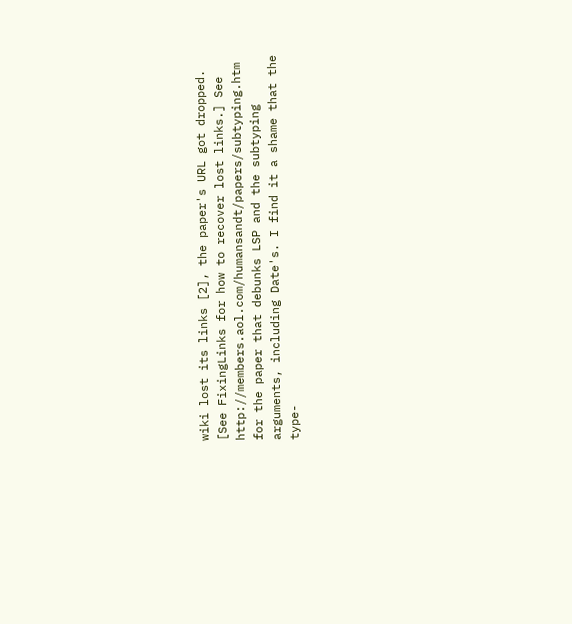wiki lost its links [2], the paper's URL got dropped. [See FixingLinks for how to recover lost links.] See http://members.aol.com/humansandt/papers/subtyping.htm for the paper that debunks LSP and the subtyping arguments, including Date's. I find it a shame that the type-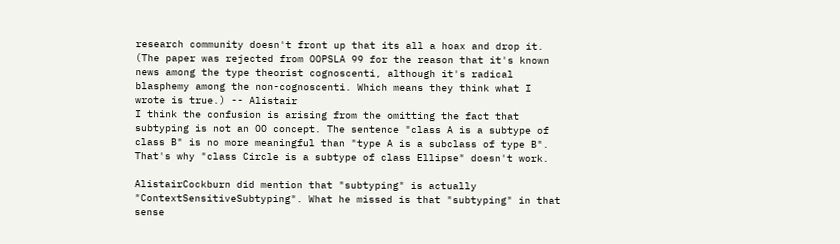research community doesn't front up that its all a hoax and drop it. (The paper was rejected from OOPSLA 99 for the reason that it's known news among the type theorist cognoscenti, although it's radical blasphemy among the non-cognoscenti. Which means they think what I wrote is true.) -- Alistair
I think the confusion is arising from the omitting the fact that subtyping is not an OO concept. The sentence "class A is a subtype of class B" is no more meaningful than "type A is a subclass of type B". That's why "class Circle is a subtype of class Ellipse" doesn't work.

AlistairCockburn did mention that "subtyping" is actually "ContextSensitiveSubtyping". What he missed is that "subtyping" in that sense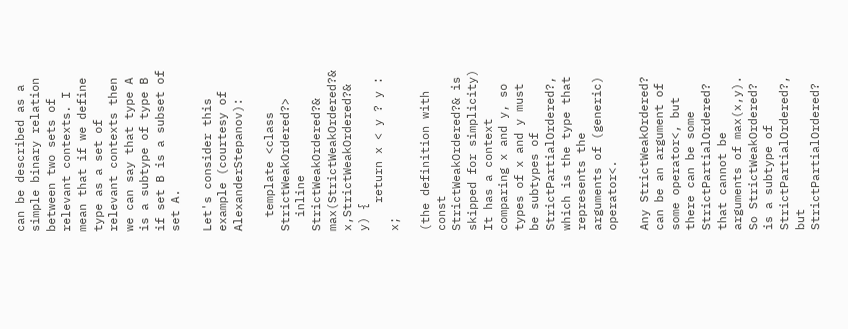can be described as a simple binary relation between two sets of relevant contexts. I mean that if we define type as a set of relevant contexts then we can say that type A is a subtype of type B if set B is a subset of set A.

Let's consider this example (courtesy of AlexanderStepanov):

  template <class StrictWeakOrdered?>
  inline StrictWeakOrdered?& max(StrictWeakOrdered?& x,StrictWeakOrdered?& y) {
    return x < y ? y : x;

(the definition with const StrictWeakOrdered?& is skipped for simplicity)
It has a context comparing x and y, so types of x and y must be subtypes of StrictPartialOrdered?, which is the type that represents the arguments of (generic) operator<.

Any StrictWeakOrdered? can be an argument of some operator<, but there can be some StrictPartialOrdered? that cannot be arguments of max(x,y). So StrictWeakOrdered? is a subtype of StrictPartialOrdered?, but StrictPartialOrdered?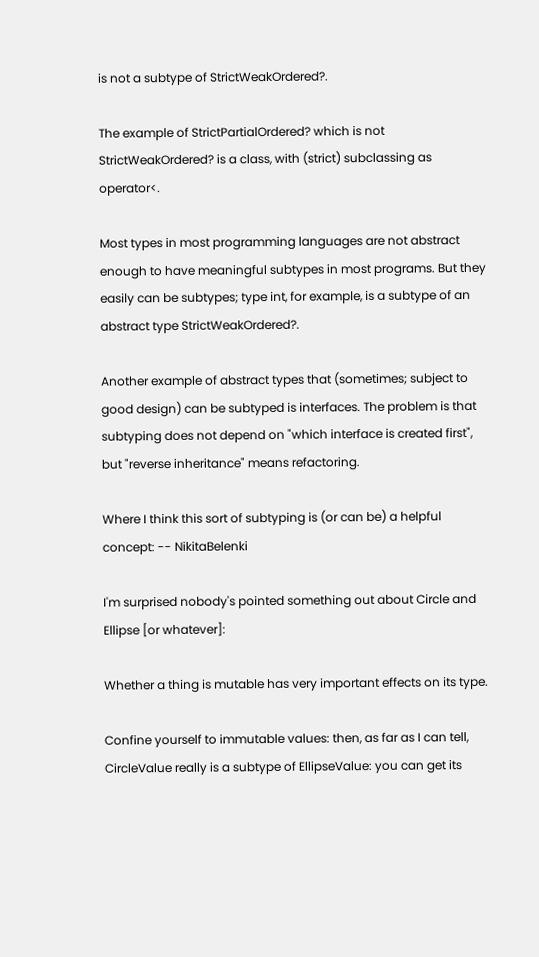is not a subtype of StrictWeakOrdered?.

The example of StrictPartialOrdered? which is not StrictWeakOrdered? is a class, with (strict) subclassing as operator<.

Most types in most programming languages are not abstract enough to have meaningful subtypes in most programs. But they easily can be subtypes; type int, for example, is a subtype of an abstract type StrictWeakOrdered?.

Another example of abstract types that (sometimes; subject to good design) can be subtyped is interfaces. The problem is that subtyping does not depend on "which interface is created first", but "reverse inheritance" means refactoring.

Where I think this sort of subtyping is (or can be) a helpful concept: -- NikitaBelenki

I'm surprised nobody's pointed something out about Circle and Ellipse [or whatever]:

Whether a thing is mutable has very important effects on its type.

Confine yourself to immutable values: then, as far as I can tell, CircleValue really is a subtype of EllipseValue: you can get its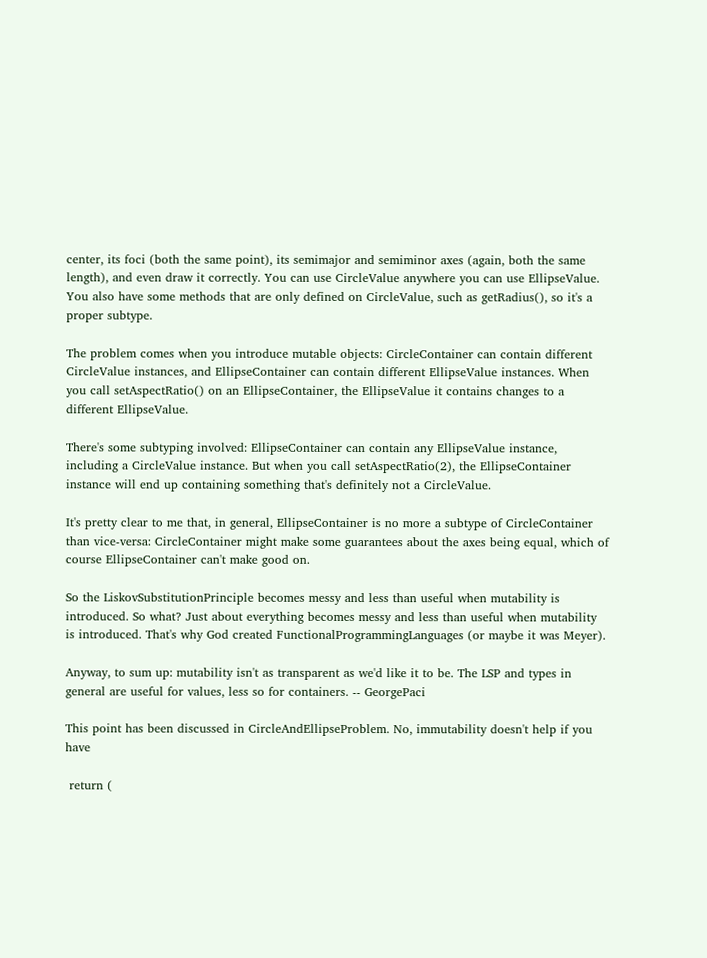center, its foci (both the same point), its semimajor and semiminor axes (again, both the same length), and even draw it correctly. You can use CircleValue anywhere you can use EllipseValue. You also have some methods that are only defined on CircleValue, such as getRadius(), so it's a proper subtype.

The problem comes when you introduce mutable objects: CircleContainer can contain different CircleValue instances, and EllipseContainer can contain different EllipseValue instances. When you call setAspectRatio() on an EllipseContainer, the EllipseValue it contains changes to a different EllipseValue.

There's some subtyping involved: EllipseContainer can contain any EllipseValue instance, including a CircleValue instance. But when you call setAspectRatio(2), the EllipseContainer instance will end up containing something that's definitely not a CircleValue.

It's pretty clear to me that, in general, EllipseContainer is no more a subtype of CircleContainer than vice-versa: CircleContainer might make some guarantees about the axes being equal, which of course EllipseContainer can't make good on.

So the LiskovSubstitutionPrinciple becomes messy and less than useful when mutability is introduced. So what? Just about everything becomes messy and less than useful when mutability is introduced. That's why God created FunctionalProgrammingLanguages (or maybe it was Meyer).

Anyway, to sum up: mutability isn't as transparent as we'd like it to be. The LSP and types in general are useful for values, less so for containers. -- GeorgePaci

This point has been discussed in CircleAndEllipseProblem. No, immutability doesn't help if you have

 return (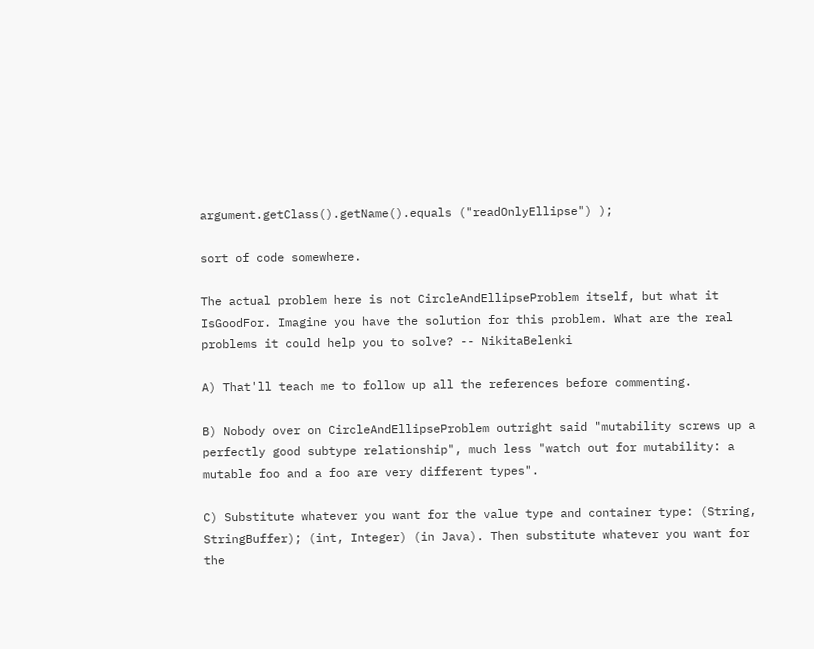argument.getClass().getName().equals ("readOnlyEllipse") );

sort of code somewhere.

The actual problem here is not CircleAndEllipseProblem itself, but what it IsGoodFor. Imagine you have the solution for this problem. What are the real problems it could help you to solve? -- NikitaBelenki

A) That'll teach me to follow up all the references before commenting.

B) Nobody over on CircleAndEllipseProblem outright said "mutability screws up a perfectly good subtype relationship", much less "watch out for mutability: a mutable foo and a foo are very different types".

C) Substitute whatever you want for the value type and container type: (String, StringBuffer); (int, Integer) (in Java). Then substitute whatever you want for the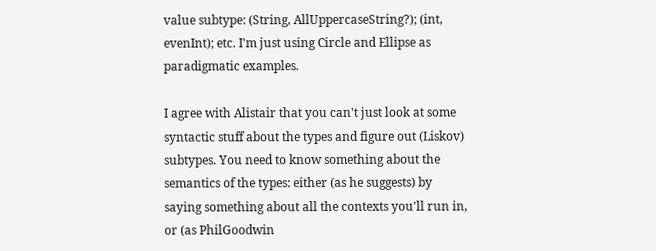value subtype: (String, AllUppercaseString?); (int, evenInt); etc. I'm just using Circle and Ellipse as paradigmatic examples.

I agree with Alistair that you can't just look at some syntactic stuff about the types and figure out (Liskov) subtypes. You need to know something about the semantics of the types: either (as he suggests) by saying something about all the contexts you'll run in, or (as PhilGoodwin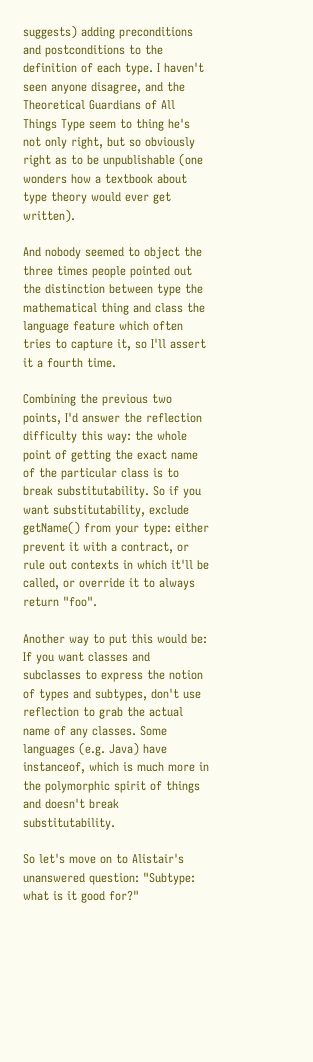suggests) adding preconditions and postconditions to the definition of each type. I haven't seen anyone disagree, and the Theoretical Guardians of All Things Type seem to thing he's not only right, but so obviously right as to be unpublishable (one wonders how a textbook about type theory would ever get written).

And nobody seemed to object the three times people pointed out the distinction between type the mathematical thing and class the language feature which often tries to capture it, so I'll assert it a fourth time.

Combining the previous two points, I'd answer the reflection difficulty this way: the whole point of getting the exact name of the particular class is to break substitutability. So if you want substitutability, exclude getName() from your type: either prevent it with a contract, or rule out contexts in which it'll be called, or override it to always return "foo".

Another way to put this would be: If you want classes and subclasses to express the notion of types and subtypes, don't use reflection to grab the actual name of any classes. Some languages (e.g. Java) have instanceof, which is much more in the polymorphic spirit of things and doesn't break substitutability.

So let's move on to Alistair's unanswered question: "Subtype: what is it good for?"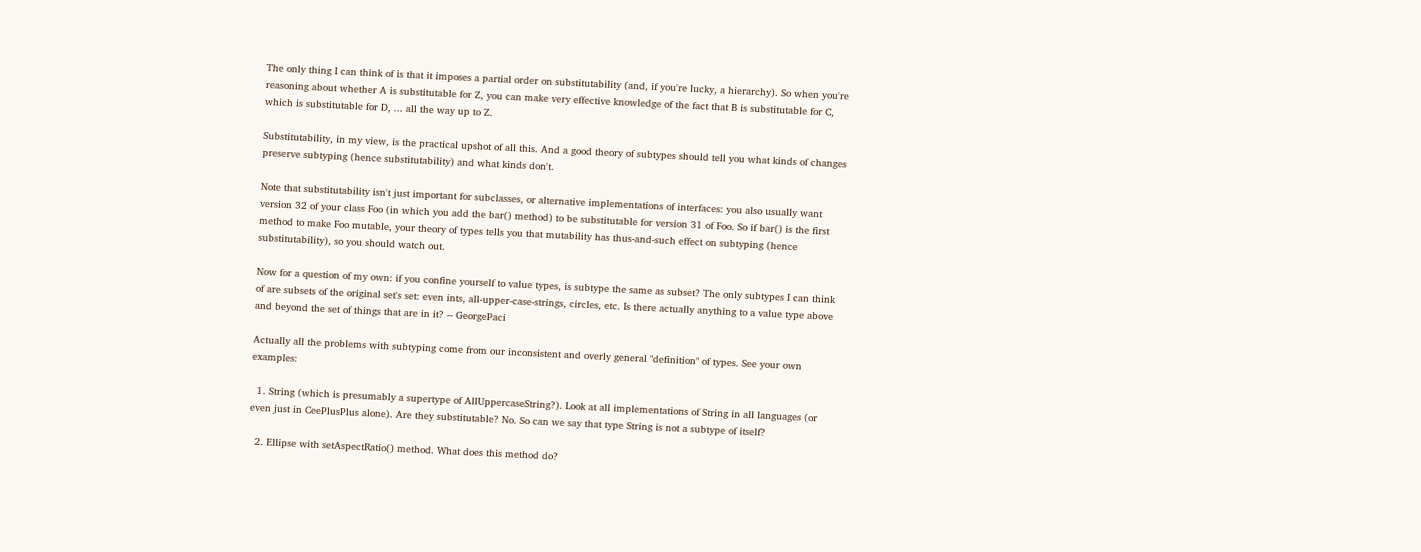The only thing I can think of is that it imposes a partial order on substitutability (and, if you're lucky, a hierarchy). So when you're reasoning about whether A is substitutable for Z, you can make very effective knowledge of the fact that B is substitutable for C, which is substitutable for D, ... all the way up to Z.

Substitutability, in my view, is the practical upshot of all this. And a good theory of subtypes should tell you what kinds of changes preserve subtyping (hence substitutability) and what kinds don't.

Note that substitutability isn't just important for subclasses, or alternative implementations of interfaces: you also usually want version 32 of your class Foo (in which you add the bar() method) to be substitutable for version 31 of Foo. So if bar() is the first method to make Foo mutable, your theory of types tells you that mutability has thus-and-such effect on subtyping (hence substitutability), so you should watch out.

Now for a question of my own: if you confine yourself to value types, is subtype the same as subset? The only subtypes I can think of are subsets of the original set's set: even ints, all-upper-case-strings, circles, etc. Is there actually anything to a value type above and beyond the set of things that are in it? -- GeorgePaci

Actually all the problems with subtyping come from our inconsistent and overly general "definition" of types. See your own examples:

  1. String (which is presumably a supertype of AllUppercaseString?). Look at all implementations of String in all languages (or even just in CeePlusPlus alone). Are they substitutable? No. So can we say that type String is not a subtype of itself?

  2. Ellipse with setAspectRatio() method. What does this method do?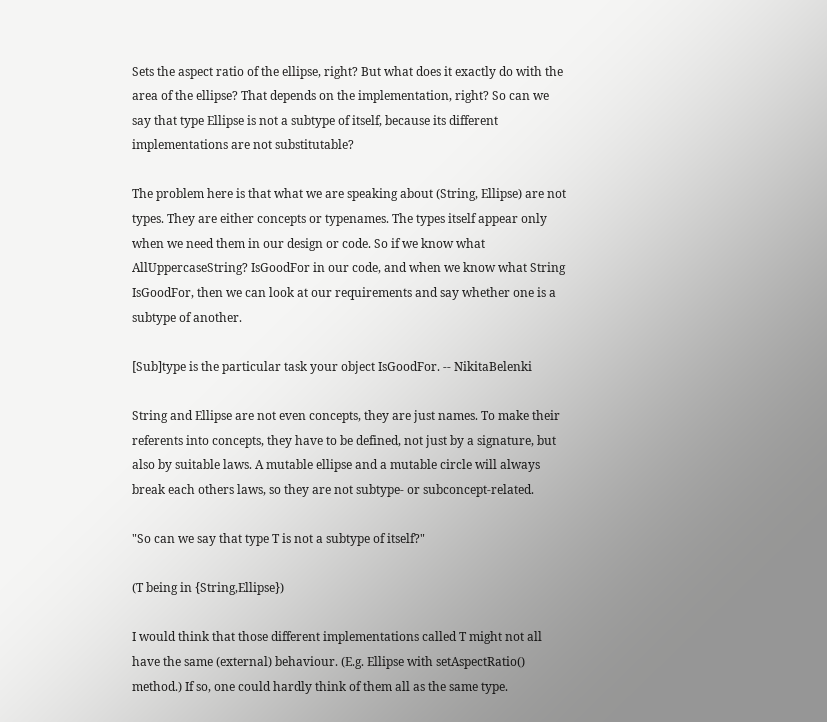Sets the aspect ratio of the ellipse, right? But what does it exactly do with the area of the ellipse? That depends on the implementation, right? So can we say that type Ellipse is not a subtype of itself, because its different implementations are not substitutable?

The problem here is that what we are speaking about (String, Ellipse) are not types. They are either concepts or typenames. The types itself appear only when we need them in our design or code. So if we know what AllUppercaseString? IsGoodFor in our code, and when we know what String IsGoodFor, then we can look at our requirements and say whether one is a subtype of another.

[Sub]type is the particular task your object IsGoodFor. -- NikitaBelenki

String and Ellipse are not even concepts, they are just names. To make their referents into concepts, they have to be defined, not just by a signature, but also by suitable laws. A mutable ellipse and a mutable circle will always break each others laws, so they are not subtype- or subconcept-related.

"So can we say that type T is not a subtype of itself?"

(T being in {String,Ellipse})

I would think that those different implementations called T might not all have the same (external) behaviour. (E.g. Ellipse with setAspectRatio() method.) If so, one could hardly think of them all as the same type.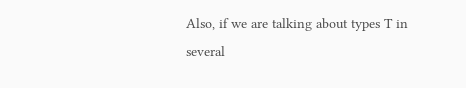Also, if we are talking about types T in several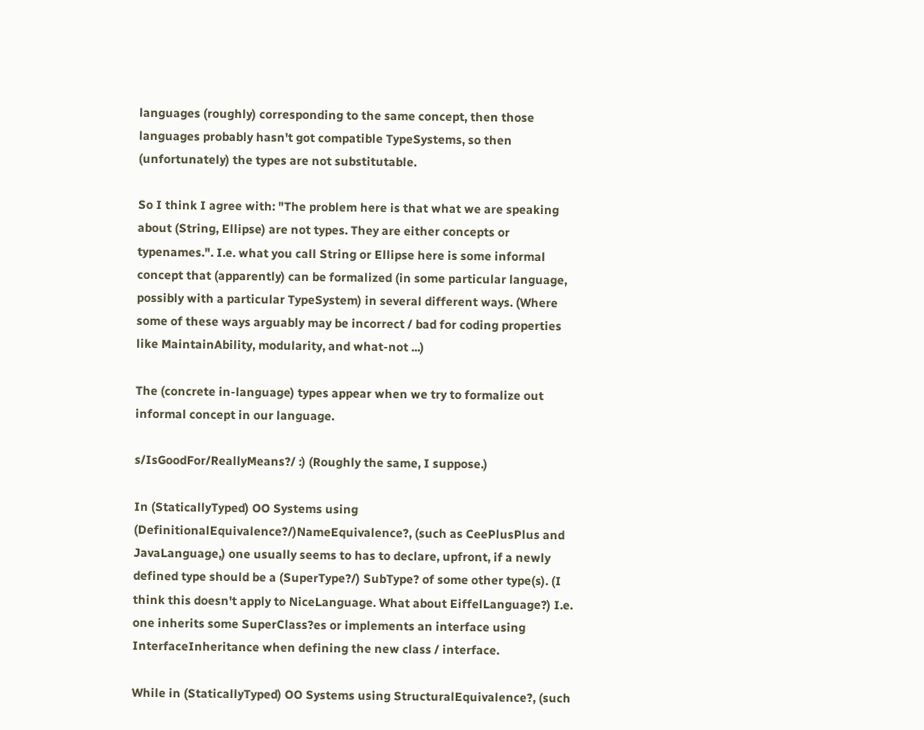languages (roughly) corresponding to the same concept, then those languages probably hasn't got compatible TypeSystems, so then (unfortunately) the types are not substitutable.

So I think I agree with: "The problem here is that what we are speaking about (String, Ellipse) are not types. They are either concepts or typenames.". I.e. what you call String or Ellipse here is some informal concept that (apparently) can be formalized (in some particular language, possibly with a particular TypeSystem) in several different ways. (Where some of these ways arguably may be incorrect / bad for coding properties like MaintainAbility, modularity, and what-not ...)

The (concrete in-language) types appear when we try to formalize out informal concept in our language.

s/IsGoodFor/ReallyMeans?/ :) (Roughly the same, I suppose.)

In (StaticallyTyped) OO Systems using (DefinitionalEquivalence?/)NameEquivalence?, (such as CeePlusPlus and JavaLanguage,) one usually seems to has to declare, upfront, if a newly defined type should be a (SuperType?/) SubType? of some other type(s). (I think this doesn't apply to NiceLanguage. What about EiffelLanguage?) I.e. one inherits some SuperClass?es or implements an interface using InterfaceInheritance when defining the new class / interface.

While in (StaticallyTyped) OO Systems using StructuralEquivalence?, (such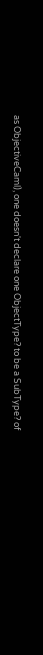as ObjectiveCaml), one doesn't declare one ObjectType? to be a SubType? of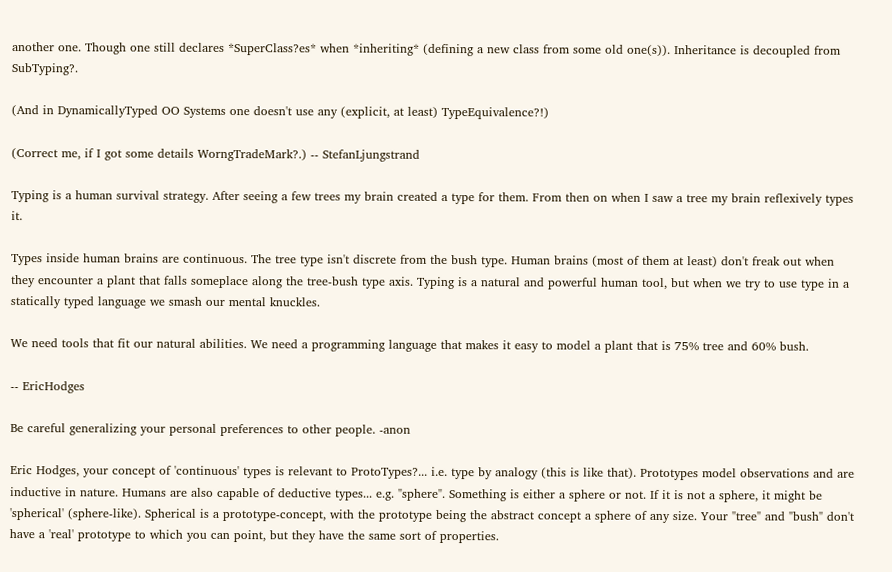another one. Though one still declares *SuperClass?es* when *inheriting* (defining a new class from some old one(s)). Inheritance is decoupled from SubTyping?.

(And in DynamicallyTyped OO Systems one doesn't use any (explicit, at least) TypeEquivalence?!)

(Correct me, if I got some details WorngTradeMark?.) -- StefanLjungstrand

Typing is a human survival strategy. After seeing a few trees my brain created a type for them. From then on when I saw a tree my brain reflexively types it.

Types inside human brains are continuous. The tree type isn't discrete from the bush type. Human brains (most of them at least) don't freak out when they encounter a plant that falls someplace along the tree-bush type axis. Typing is a natural and powerful human tool, but when we try to use type in a statically typed language we smash our mental knuckles.

We need tools that fit our natural abilities. We need a programming language that makes it easy to model a plant that is 75% tree and 60% bush.

-- EricHodges

Be careful generalizing your personal preferences to other people. -anon

Eric Hodges, your concept of 'continuous' types is relevant to ProtoTypes?... i.e. type by analogy (this is like that). Prototypes model observations and are inductive in nature. Humans are also capable of deductive types... e.g. "sphere". Something is either a sphere or not. If it is not a sphere, it might be 'spherical' (sphere-like). Spherical is a prototype-concept, with the prototype being the abstract concept a sphere of any size. Your "tree" and "bush" don't have a 'real' prototype to which you can point, but they have the same sort of properties.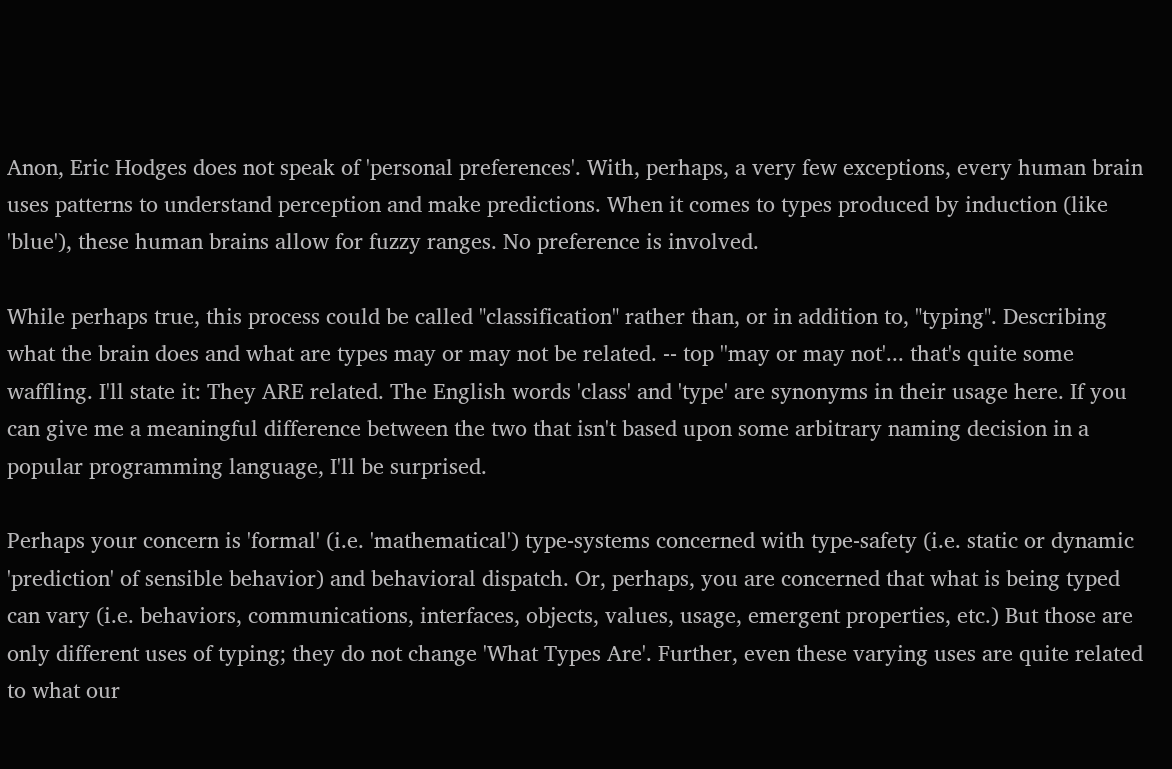Anon, Eric Hodges does not speak of 'personal preferences'. With, perhaps, a very few exceptions, every human brain uses patterns to understand perception and make predictions. When it comes to types produced by induction (like 'blue'), these human brains allow for fuzzy ranges. No preference is involved.

While perhaps true, this process could be called "classification" rather than, or in addition to, "typing". Describing what the brain does and what are types may or may not be related. -- top ''may or may not'... that's quite some waffling. I'll state it: They ARE related. The English words 'class' and 'type' are synonyms in their usage here. If you can give me a meaningful difference between the two that isn't based upon some arbitrary naming decision in a popular programming language, I'll be surprised.

Perhaps your concern is 'formal' (i.e. 'mathematical') type-systems concerned with type-safety (i.e. static or dynamic 'prediction' of sensible behavior) and behavioral dispatch. Or, perhaps, you are concerned that what is being typed can vary (i.e. behaviors, communications, interfaces, objects, values, usage, emergent properties, etc.) But those are only different uses of typing; they do not change 'What Types Are'. Further, even these varying uses are quite related to what our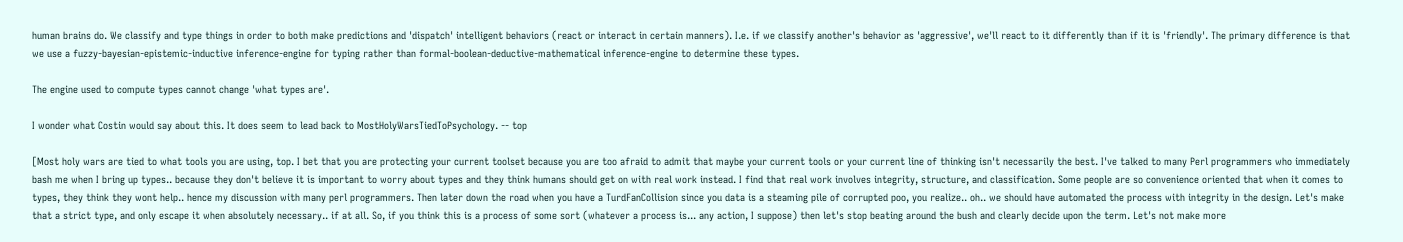human brains do. We classify and type things in order to both make predictions and 'dispatch' intelligent behaviors (react or interact in certain manners). I.e. if we classify another's behavior as 'aggressive', we'll react to it differently than if it is 'friendly'. The primary difference is that we use a fuzzy-bayesian-epistemic-inductive inference-engine for typing rather than formal-boolean-deductive-mathematical inference-engine to determine these types.

The engine used to compute types cannot change 'what types are'.

I wonder what Costin would say about this. It does seem to lead back to MostHolyWarsTiedToPsychology. -- top

[Most holy wars are tied to what tools you are using, top. I bet that you are protecting your current toolset because you are too afraid to admit that maybe your current tools or your current line of thinking isn't necessarily the best. I've talked to many Perl programmers who immediately bash me when I bring up types.. because they don't believe it is important to worry about types and they think humans should get on with real work instead. I find that real work involves integrity, structure, and classification. Some people are so convenience oriented that when it comes to types, they think they wont help.. hence my discussion with many perl programmers. Then later down the road when you have a TurdFanCollision since you data is a steaming pile of corrupted poo, you realize.. oh.. we should have automated the process with integrity in the design. Let's make that a strict type, and only escape it when absolutely necessary.. if at all. So, if you think this is a process of some sort (whatever a process is... any action, I suppose) then let's stop beating around the bush and clearly decide upon the term. Let's not make more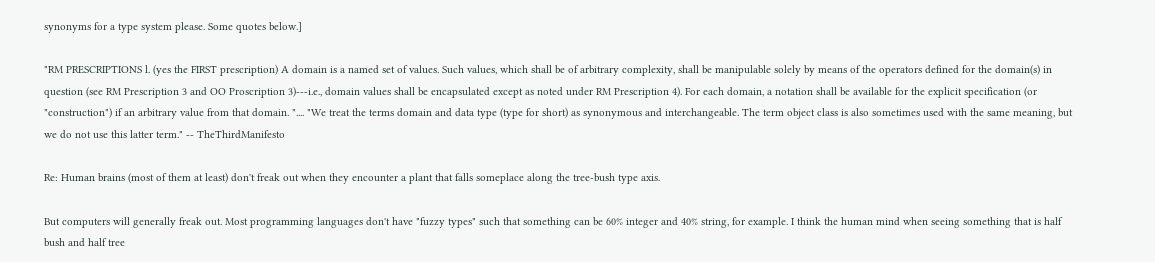synonyms for a type system please. Some quotes below.]

"RM PRESCRIPTIONS l. (yes the FIRST prescription) A domain is a named set of values. Such values, which shall be of arbitrary complexity, shall be manipulable solely by means of the operators defined for the domain(s) in question (see RM Prescription 3 and OO Proscription 3)---i.e., domain values shall be encapsulated except as noted under RM Prescription 4). For each domain, a notation shall be available for the explicit specification (or "construction") if an arbitrary value from that domain. ".... "We treat the terms domain and data type (type for short) as synonymous and interchangeable. The term object class is also sometimes used with the same meaning, but we do not use this latter term." -- TheThirdManifesto

Re: Human brains (most of them at least) don't freak out when they encounter a plant that falls someplace along the tree-bush type axis.

But computers will generally freak out. Most programming languages don't have "fuzzy types" such that something can be 60% integer and 40% string, for example. I think the human mind when seeing something that is half bush and half tree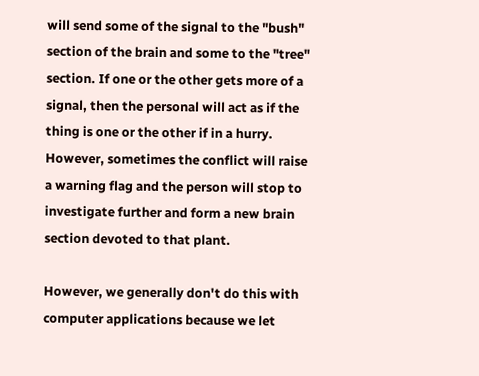will send some of the signal to the "bush" section of the brain and some to the "tree" section. If one or the other gets more of a signal, then the personal will act as if the thing is one or the other if in a hurry. However, sometimes the conflict will raise a warning flag and the person will stop to investigate further and form a new brain section devoted to that plant.

However, we generally don't do this with computer applications because we let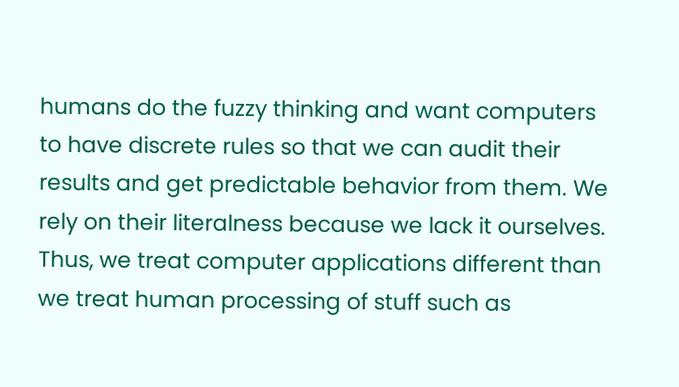humans do the fuzzy thinking and want computers to have discrete rules so that we can audit their results and get predictable behavior from them. We rely on their literalness because we lack it ourselves. Thus, we treat computer applications different than we treat human processing of stuff such as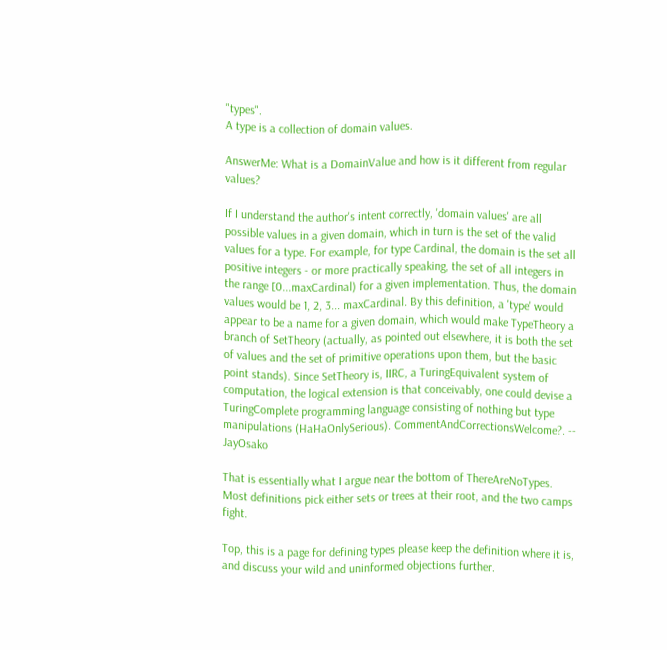"types".
A type is a collection of domain values.

AnswerMe: What is a DomainValue and how is it different from regular values?

If I understand the author's intent correctly, 'domain values' are all possible values in a given domain, which in turn is the set of the valid values for a type. For example, for type Cardinal, the domain is the set all positive integers - or more practically speaking, the set of all integers in the range [0...maxCardinal) for a given implementation. Thus, the domain values would be 1, 2, 3... maxCardinal. By this definition, a 'type' would appear to be a name for a given domain, which would make TypeTheory a branch of SetTheory (actually, as pointed out elsewhere, it is both the set of values and the set of primitive operations upon them, but the basic point stands). Since SetTheory is, IIRC, a TuringEquivalent system of computation, the logical extension is that conceivably, one could devise a TuringComplete programming language consisting of nothing but type manipulations (HaHaOnlySerious). CommentAndCorrectionsWelcome?. -- JayOsako

That is essentially what I argue near the bottom of ThereAreNoTypes. Most definitions pick either sets or trees at their root, and the two camps fight.

Top, this is a page for defining types please keep the definition where it is, and discuss your wild and uninformed objections further.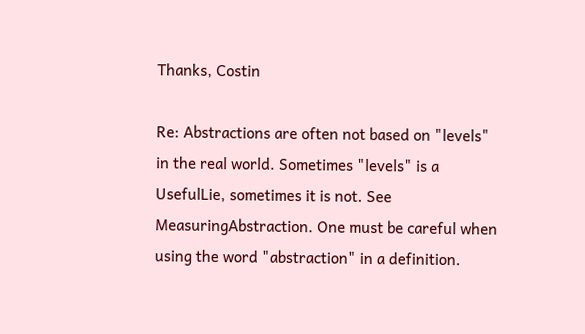Thanks, Costin

Re: Abstractions are often not based on "levels" in the real world. Sometimes "levels" is a UsefulLie, sometimes it is not. See MeasuringAbstraction. One must be careful when using the word "abstraction" in a definition.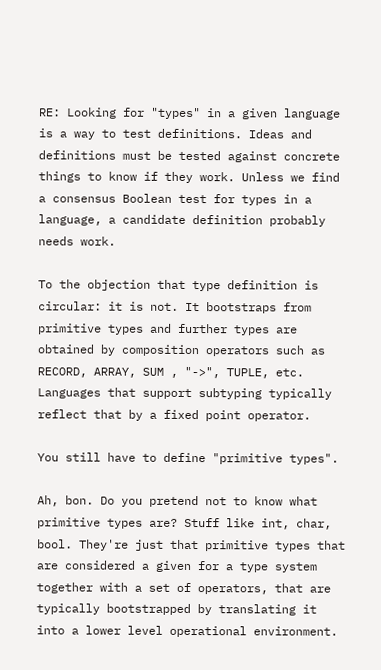RE: Looking for "types" in a given language is a way to test definitions. Ideas and definitions must be tested against concrete things to know if they work. Unless we find a consensus Boolean test for types in a language, a candidate definition probably needs work.

To the objection that type definition is circular: it is not. It bootstraps from primitive types and further types are obtained by composition operators such as RECORD, ARRAY, SUM , "->", TUPLE, etc. Languages that support subtyping typically reflect that by a fixed point operator.

You still have to define "primitive types".

Ah, bon. Do you pretend not to know what primitive types are? Stuff like int, char, bool. They're just that primitive types that are considered a given for a type system together with a set of operators, that are typically bootstrapped by translating it into a lower level operational environment.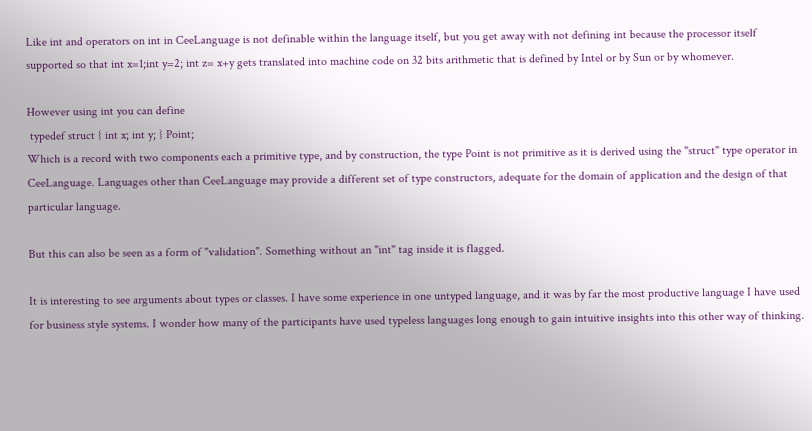Like int and operators on int in CeeLanguage is not definable within the language itself, but you get away with not defining int because the processor itself supported so that int x=1;int y=2; int z= x+y gets translated into machine code on 32 bits arithmetic that is defined by Intel or by Sun or by whomever.

However using int you can define
 typedef struct { int x; int y; } Point;
Which is a record with two components each a primitive type, and by construction, the type Point is not primitive as it is derived using the "struct" type operator in CeeLanguage. Languages other than CeeLanguage may provide a different set of type constructors, adequate for the domain of application and the design of that particular language.

But this can also be seen as a form of "validation". Something without an "int" tag inside it is flagged.

It is interesting to see arguments about types or classes. I have some experience in one untyped language, and it was by far the most productive language I have used for business style systems. I wonder how many of the participants have used typeless languages long enough to gain intuitive insights into this other way of thinking.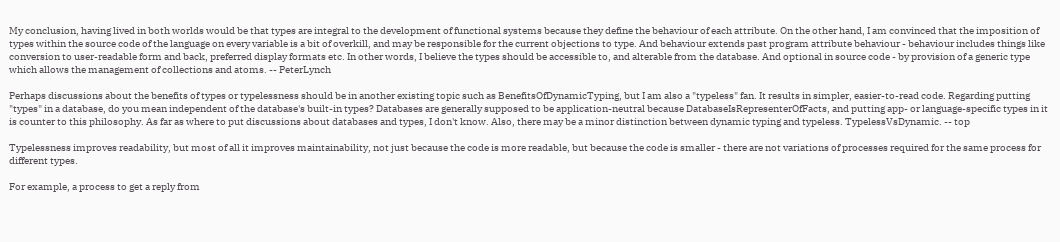My conclusion, having lived in both worlds would be that types are integral to the development of functional systems because they define the behaviour of each attribute. On the other hand, I am convinced that the imposition of types within the source code of the language on every variable is a bit of overkill, and may be responsible for the current objections to type. And behaviour extends past program attribute behaviour - behaviour includes things like conversion to user-readable form and back, preferred display formats etc. In other words, I believe the types should be accessible to, and alterable from the database. And optional in source code - by provision of a generic type which allows the management of collections and atoms. -- PeterLynch

Perhaps discussions about the benefits of types or typelessness should be in another existing topic such as BenefitsOfDynamicTyping, but I am also a "typeless" fan. It results in simpler, easier-to-read code. Regarding putting "types" in a database, do you mean independent of the database's built-in types? Databases are generally supposed to be application-neutral because DatabaseIsRepresenterOfFacts, and putting app- or language-specific types in it is counter to this philosophy. As far as where to put discussions about databases and types, I don't know. Also, there may be a minor distinction between dynamic typing and typeless. TypelessVsDynamic. -- top

Typelessness improves readability, but most of all it improves maintainability, not just because the code is more readable, but because the code is smaller - there are not variations of processes required for the same process for different types.

For example, a process to get a reply from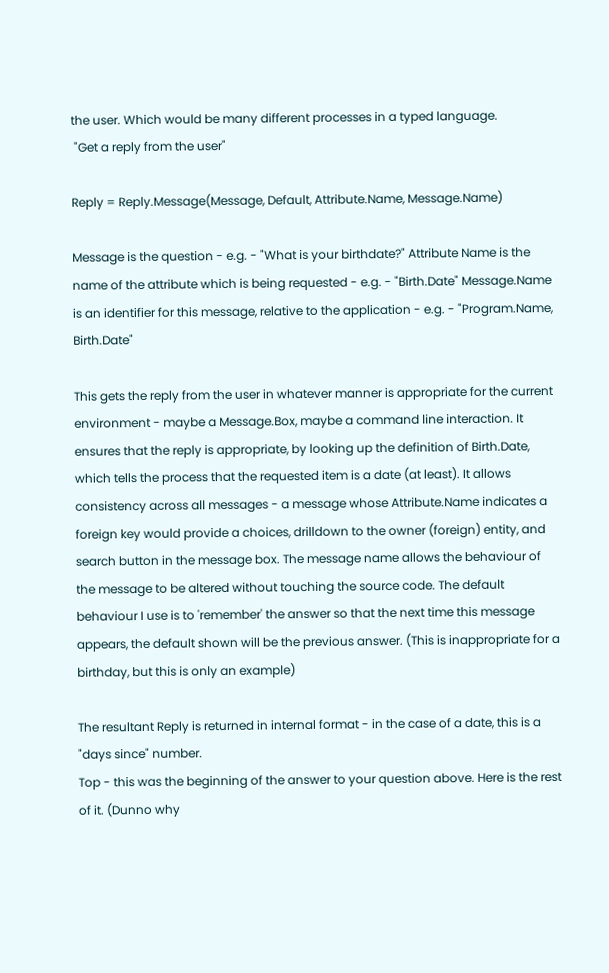the user. Which would be many different processes in a typed language.
 "Get a reply from the user"

Reply = Reply.Message(Message, Default, Attribute.Name, Message.Name)

Message is the question - e.g. - "What is your birthdate?" Attribute Name is the name of the attribute which is being requested - e.g. - "Birth.Date" Message.Name is an identifier for this message, relative to the application - e.g. - "Program.Name, Birth.Date"

This gets the reply from the user in whatever manner is appropriate for the current environment - maybe a Message.Box, maybe a command line interaction. It ensures that the reply is appropriate, by looking up the definition of Birth.Date, which tells the process that the requested item is a date (at least). It allows consistency across all messages - a message whose Attribute.Name indicates a foreign key would provide a choices, drilldown to the owner (foreign) entity, and search button in the message box. The message name allows the behaviour of the message to be altered without touching the source code. The default behaviour I use is to 'remember' the answer so that the next time this message appears, the default shown will be the previous answer. (This is inappropriate for a birthday, but this is only an example)

The resultant Reply is returned in internal format - in the case of a date, this is a "days since" number.
Top - this was the beginning of the answer to your question above. Here is the rest of it. (Dunno why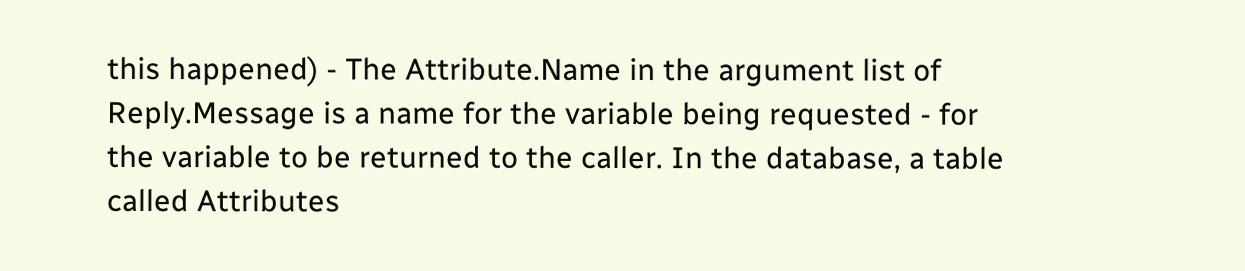this happened) - The Attribute.Name in the argument list of Reply.Message is a name for the variable being requested - for the variable to be returned to the caller. In the database, a table called Attributes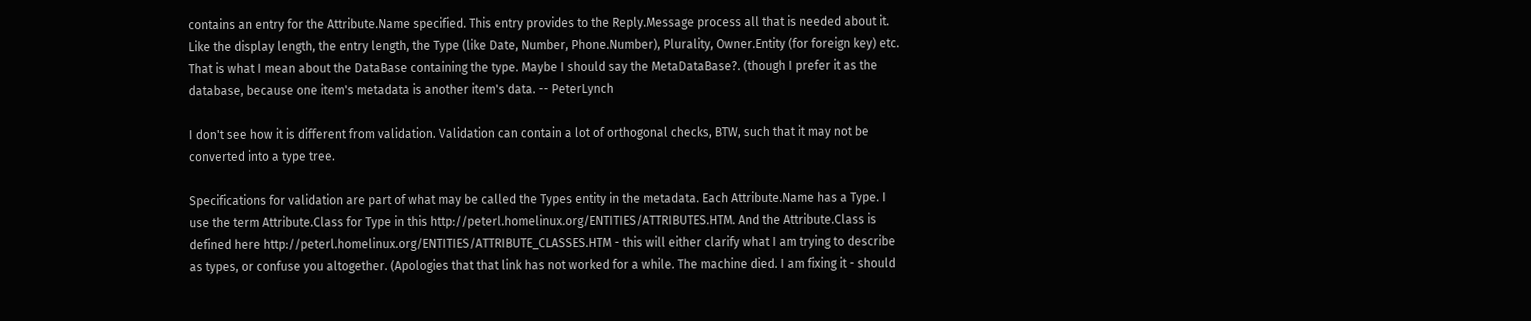contains an entry for the Attribute.Name specified. This entry provides to the Reply.Message process all that is needed about it. Like the display length, the entry length, the Type (like Date, Number, Phone.Number), Plurality, Owner.Entity (for foreign key) etc. That is what I mean about the DataBase containing the type. Maybe I should say the MetaDataBase?. (though I prefer it as the database, because one item's metadata is another item's data. -- PeterLynch

I don't see how it is different from validation. Validation can contain a lot of orthogonal checks, BTW, such that it may not be converted into a type tree.

Specifications for validation are part of what may be called the Types entity in the metadata. Each Attribute.Name has a Type. I use the term Attribute.Class for Type in this http://peterl.homelinux.org/ENTITIES/ATTRIBUTES.HTM. And the Attribute.Class is defined here http://peterl.homelinux.org/ENTITIES/ATTRIBUTE_CLASSES.HTM - this will either clarify what I am trying to describe as types, or confuse you altogether. (Apologies that that link has not worked for a while. The machine died. I am fixing it - should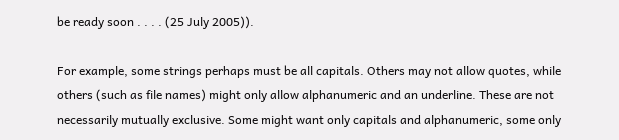be ready soon . . . . (25 July 2005)).

For example, some strings perhaps must be all capitals. Others may not allow quotes, while others (such as file names) might only allow alphanumeric and an underline. These are not necessarily mutually exclusive. Some might want only capitals and alphanumeric, some only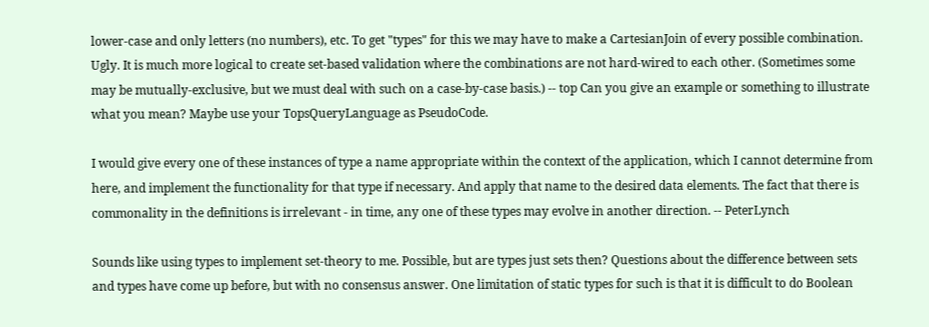lower-case and only letters (no numbers), etc. To get "types" for this we may have to make a CartesianJoin of every possible combination. Ugly. It is much more logical to create set-based validation where the combinations are not hard-wired to each other. (Sometimes some may be mutually-exclusive, but we must deal with such on a case-by-case basis.) -- top Can you give an example or something to illustrate what you mean? Maybe use your TopsQueryLanguage as PseudoCode.

I would give every one of these instances of type a name appropriate within the context of the application, which I cannot determine from here, and implement the functionality for that type if necessary. And apply that name to the desired data elements. The fact that there is commonality in the definitions is irrelevant - in time, any one of these types may evolve in another direction. -- PeterLynch

Sounds like using types to implement set-theory to me. Possible, but are types just sets then? Questions about the difference between sets and types have come up before, but with no consensus answer. One limitation of static types for such is that it is difficult to do Boolean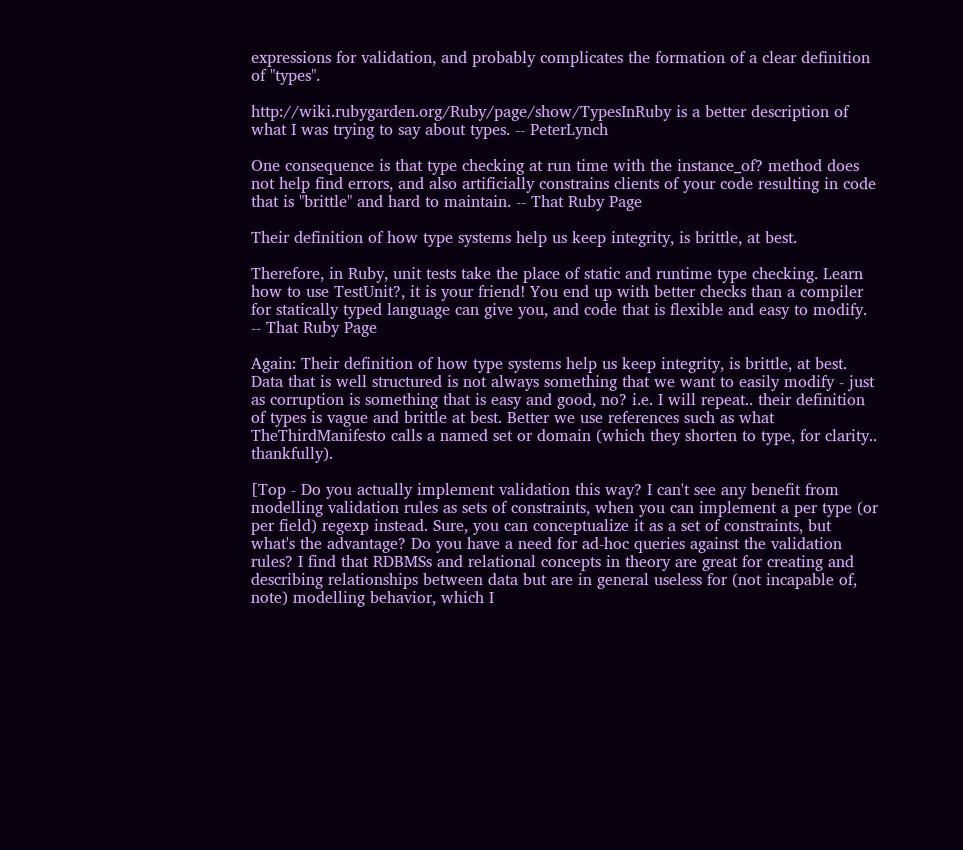expressions for validation, and probably complicates the formation of a clear definition of "types".

http://wiki.rubygarden.org/Ruby/page/show/TypesInRuby is a better description of what I was trying to say about types. -- PeterLynch

One consequence is that type checking at run time with the instance_of? method does not help find errors, and also artificially constrains clients of your code resulting in code that is "brittle" and hard to maintain. -- That Ruby Page

Their definition of how type systems help us keep integrity, is brittle, at best.

Therefore, in Ruby, unit tests take the place of static and runtime type checking. Learn how to use TestUnit?, it is your friend! You end up with better checks than a compiler for statically typed language can give you, and code that is flexible and easy to modify. -- That Ruby Page

Again: Their definition of how type systems help us keep integrity, is brittle, at best. Data that is well structured is not always something that we want to easily modify - just as corruption is something that is easy and good, no? i.e. I will repeat.. their definition of types is vague and brittle at best. Better we use references such as what TheThirdManifesto calls a named set or domain (which they shorten to type, for clarity.. thankfully).

[Top - Do you actually implement validation this way? I can't see any benefit from modelling validation rules as sets of constraints, when you can implement a per type (or per field) regexp instead. Sure, you can conceptualize it as a set of constraints, but what's the advantage? Do you have a need for ad-hoc queries against the validation rules? I find that RDBMSs and relational concepts in theory are great for creating and describing relationships between data but are in general useless for (not incapable of, note) modelling behavior, which I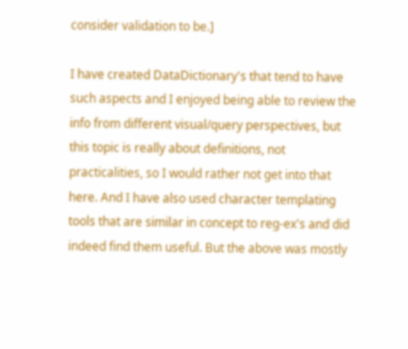consider validation to be.]

I have created DataDictionary's that tend to have such aspects and I enjoyed being able to review the info from different visual/query perspectives, but this topic is really about definitions, not practicalities, so I would rather not get into that here. And I have also used character templating tools that are similar in concept to reg-ex's and did indeed find them useful. But the above was mostly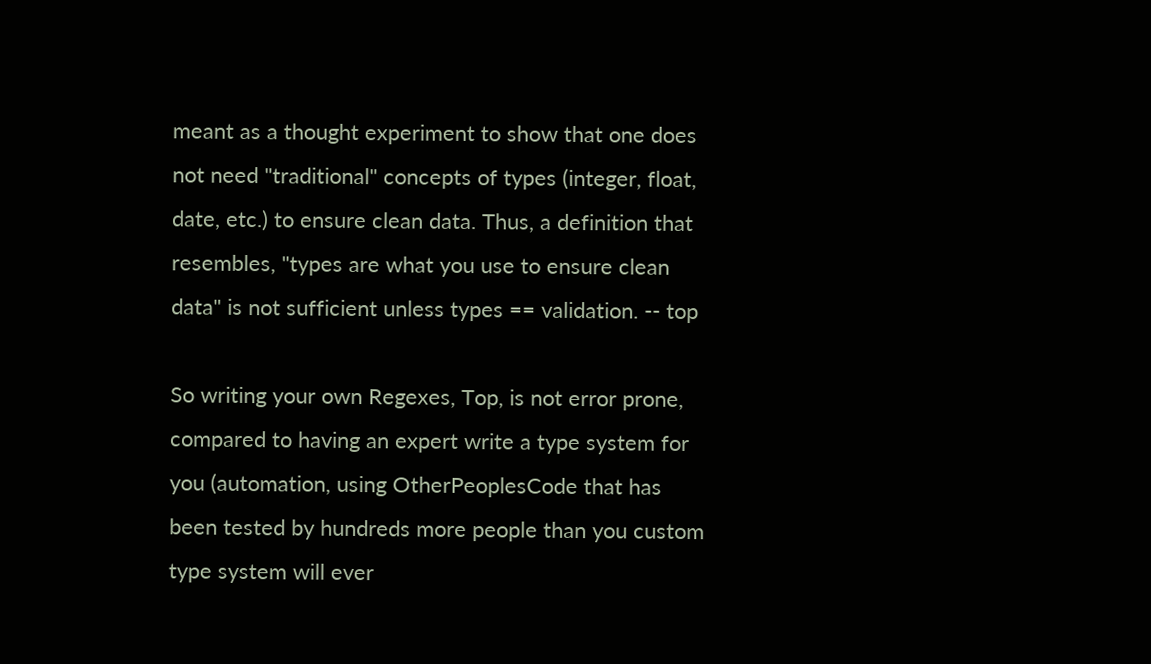meant as a thought experiment to show that one does not need "traditional" concepts of types (integer, float, date, etc.) to ensure clean data. Thus, a definition that resembles, "types are what you use to ensure clean data" is not sufficient unless types == validation. -- top

So writing your own Regexes, Top, is not error prone, compared to having an expert write a type system for you (automation, using OtherPeoplesCode that has been tested by hundreds more people than you custom type system will ever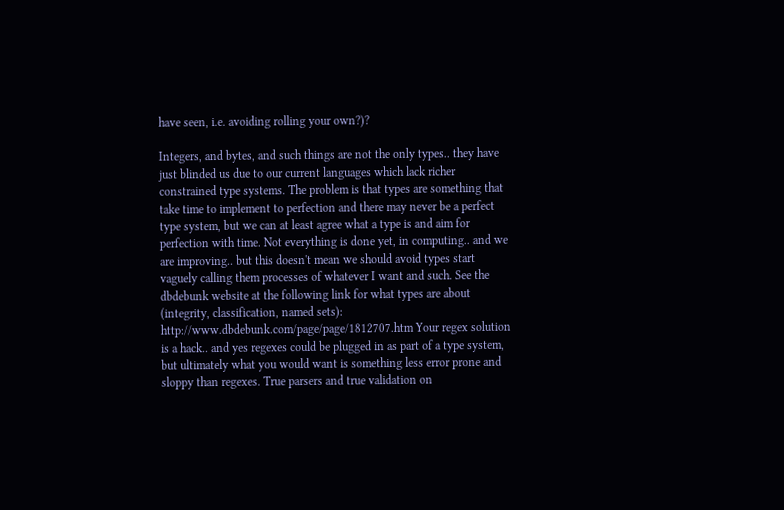have seen, i.e. avoiding rolling your own?)?

Integers, and bytes, and such things are not the only types.. they have just blinded us due to our current languages which lack richer constrained type systems. The problem is that types are something that take time to implement to perfection and there may never be a perfect type system, but we can at least agree what a type is and aim for perfection with time. Not everything is done yet, in computing.. and we are improving.. but this doesn't mean we should avoid types start vaguely calling them processes of whatever I want and such. See the dbdebunk website at the following link for what types are about (integrity, classification, named sets): http://www.dbdebunk.com/page/page/1812707.htm Your regex solution is a hack.. and yes regexes could be plugged in as part of a type system, but ultimately what you would want is something less error prone and sloppy than regexes. True parsers and true validation on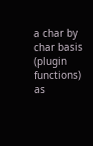a char by char basis (plugin functions) as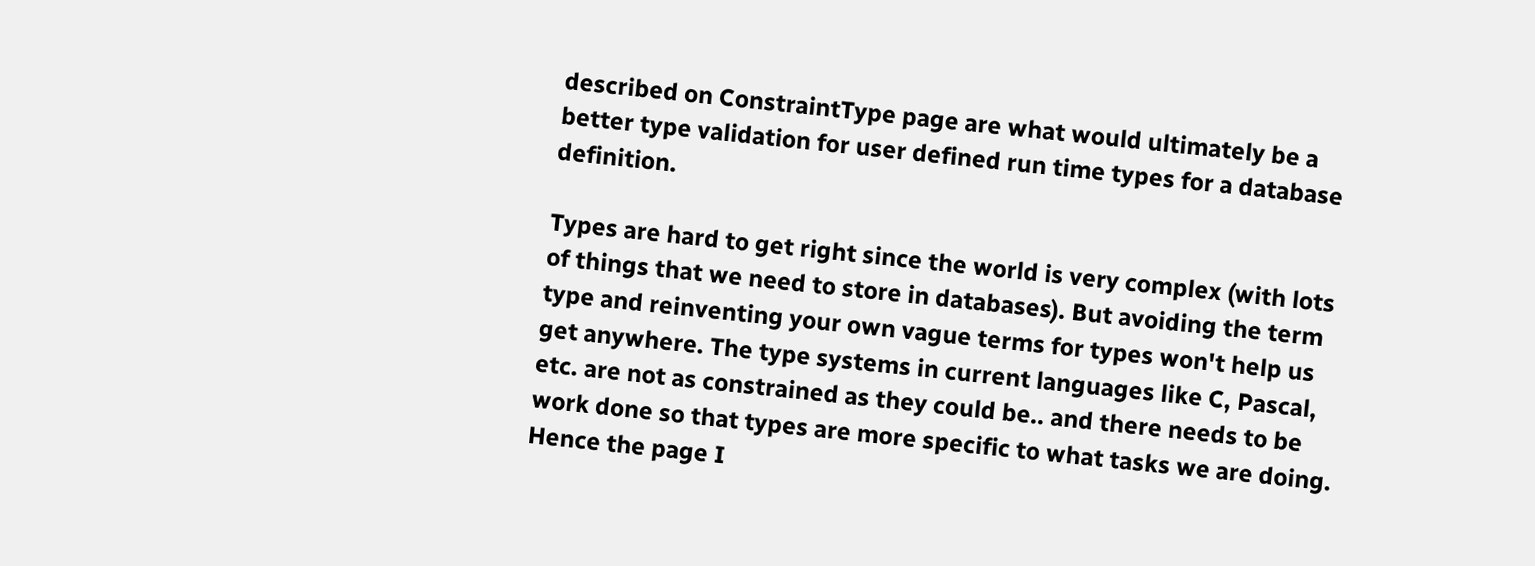described on ConstraintType page are what would ultimately be a better type validation for user defined run time types for a database definition.

Types are hard to get right since the world is very complex (with lots of things that we need to store in databases). But avoiding the term type and reinventing your own vague terms for types won't help us get anywhere. The type systems in current languages like C, Pascal, etc. are not as constrained as they could be.. and there needs to be work done so that types are more specific to what tasks we are doing. Hence the page I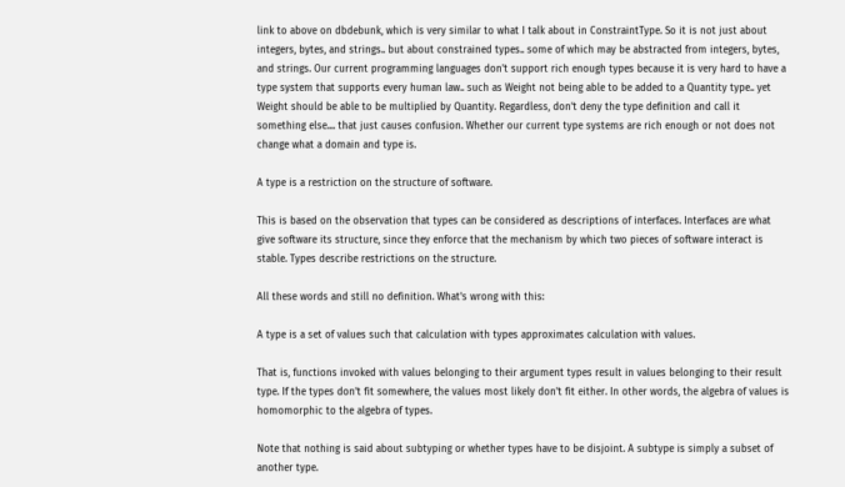link to above on dbdebunk, which is very similar to what I talk about in ConstraintType. So it is not just about integers, bytes, and strings.. but about constrained types.. some of which may be abstracted from integers, bytes, and strings. Our current programming languages don't support rich enough types because it is very hard to have a type system that supports every human law.. such as Weight not being able to be added to a Quantity type.. yet Weight should be able to be multiplied by Quantity. Regardless, don't deny the type definition and call it something else.... that just causes confusion. Whether our current type systems are rich enough or not does not change what a domain and type is.

A type is a restriction on the structure of software.

This is based on the observation that types can be considered as descriptions of interfaces. Interfaces are what give software its structure, since they enforce that the mechanism by which two pieces of software interact is stable. Types describe restrictions on the structure.

All these words and still no definition. What's wrong with this:

A type is a set of values such that calculation with types approximates calculation with values.

That is, functions invoked with values belonging to their argument types result in values belonging to their result type. If the types don't fit somewhere, the values most likely don't fit either. In other words, the algebra of values is homomorphic to the algebra of types.

Note that nothing is said about subtyping or whether types have to be disjoint. A subtype is simply a subset of another type.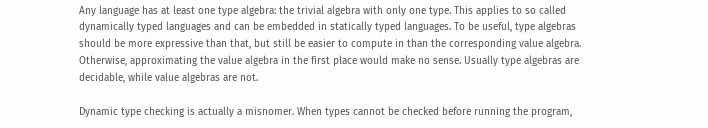Any language has at least one type algebra: the trivial algebra with only one type. This applies to so called dynamically typed languages and can be embedded in statically typed languages. To be useful, type algebras should be more expressive than that, but still be easier to compute in than the corresponding value algebra. Otherwise, approximating the value algebra in the first place would make no sense. Usually type algebras are decidable, while value algebras are not.

Dynamic type checking is actually a misnomer. When types cannot be checked before running the program,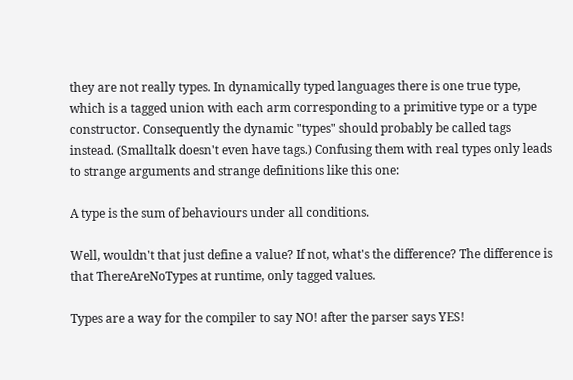they are not really types. In dynamically typed languages there is one true type, which is a tagged union with each arm corresponding to a primitive type or a type constructor. Consequently the dynamic "types" should probably be called tags instead. (Smalltalk doesn't even have tags.) Confusing them with real types only leads to strange arguments and strange definitions like this one:

A type is the sum of behaviours under all conditions.

Well, wouldn't that just define a value? If not, what's the difference? The difference is that ThereAreNoTypes at runtime, only tagged values.

Types are a way for the compiler to say NO! after the parser says YES!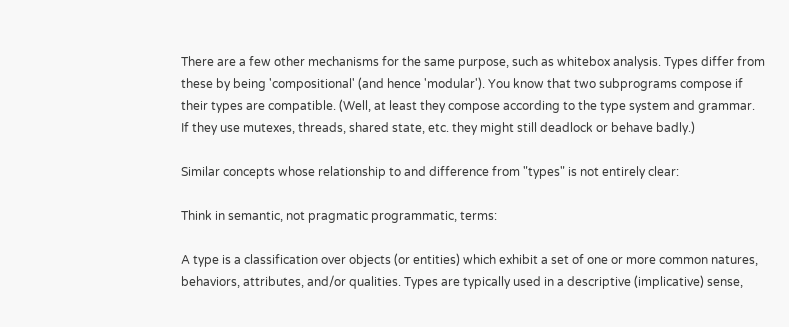There are a few other mechanisms for the same purpose, such as whitebox analysis. Types differ from these by being 'compositional' (and hence 'modular'). You know that two subprograms compose if their types are compatible. (Well, at least they compose according to the type system and grammar. If they use mutexes, threads, shared state, etc. they might still deadlock or behave badly.)

Similar concepts whose relationship to and difference from "types" is not entirely clear:

Think in semantic, not pragmatic programmatic, terms:

A type is a classification over objects (or entities) which exhibit a set of one or more common natures, behaviors, attributes, and/or qualities. Types are typically used in a descriptive (implicative) sense,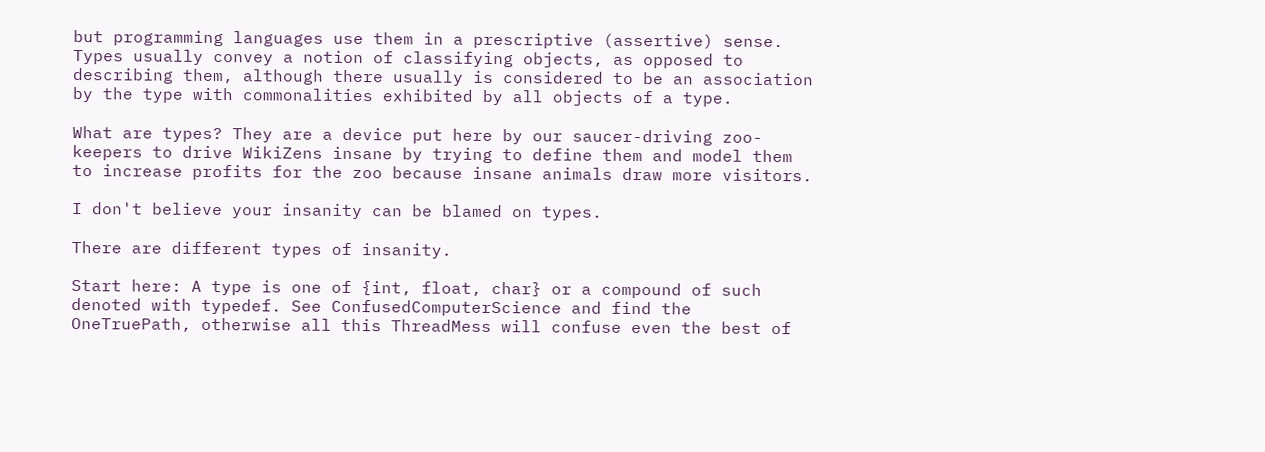but programming languages use them in a prescriptive (assertive) sense. Types usually convey a notion of classifying objects, as opposed to describing them, although there usually is considered to be an association by the type with commonalities exhibited by all objects of a type.

What are types? They are a device put here by our saucer-driving zoo-keepers to drive WikiZens insane by trying to define them and model them to increase profits for the zoo because insane animals draw more visitors.

I don't believe your insanity can be blamed on types.

There are different types of insanity.

Start here: A type is one of {int, float, char} or a compound of such denoted with typedef. See ConfusedComputerScience and find the OneTruePath, otherwise all this ThreadMess will confuse even the best of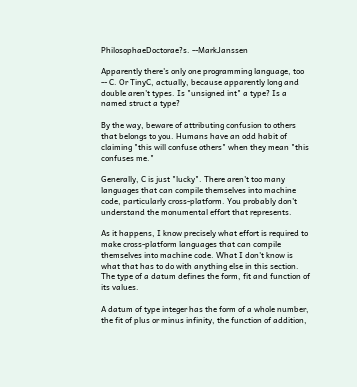PhilosophaeDoctorae?s. --MarkJanssen

Apparently there's only one programming language, too -- C. Or TinyC, actually, because apparently long and double aren't types. Is "unsigned int" a type? Is a named struct a type?

By the way, beware of attributing confusion to others that belongs to you. Humans have an odd habit of claiming "this will confuse others" when they mean "this confuses me."

Generally, C is just "lucky". There aren't too many languages that can compile themselves into machine code, particularly cross-platform. You probably don't understand the monumental effort that represents.

As it happens, I know precisely what effort is required to make cross-platform languages that can compile themselves into machine code. What I don't know is what that has to do with anything else in this section.
The type of a datum defines the form, fit and function of its values.

A datum of type integer has the form of a whole number, the fit of plus or minus infinity, the function of addition,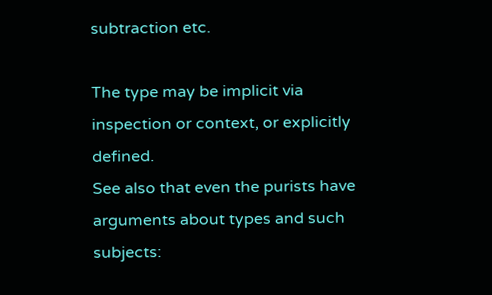subtraction etc.

The type may be implicit via inspection or context, or explicitly defined.
See also that even the purists have arguments about types and such subjects: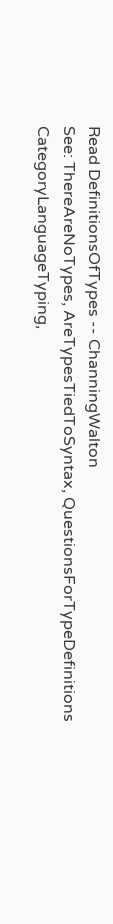Read DefinitionsOfTypes -- ChanningWalton
See: ThereAreNoTypes, AreTypesTiedToSyntax, QuestionsForTypeDefinitions
CategoryLanguageTyping,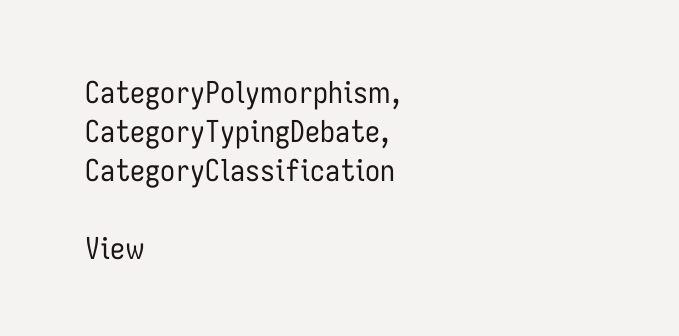CategoryPolymorphism, CategoryTypingDebate, CategoryClassification

View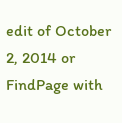edit of October 2, 2014 or FindPage with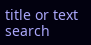title or text search